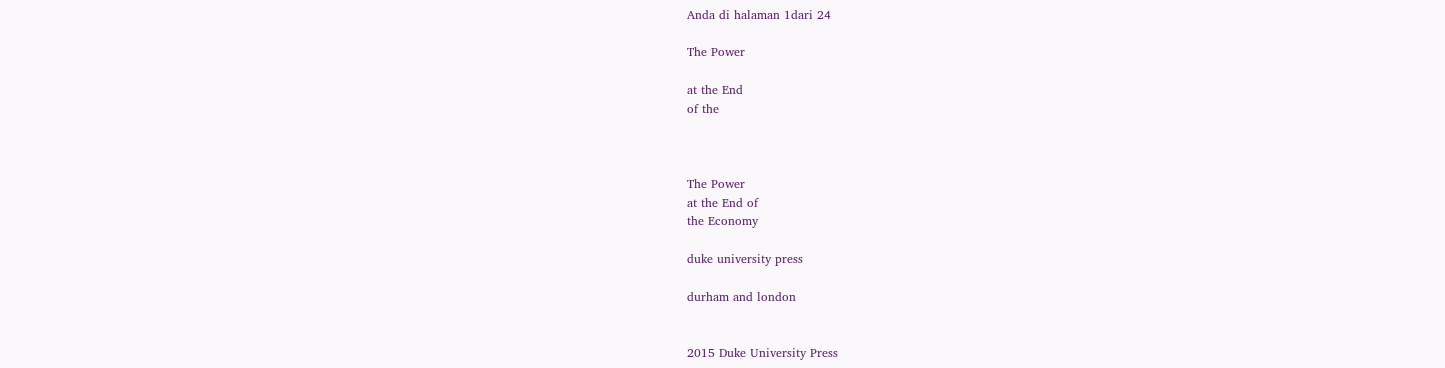Anda di halaman 1dari 24

The Power

at the End
of the



The Power
at the End of
the Economy

duke university press

durham and london


2015 Duke University Press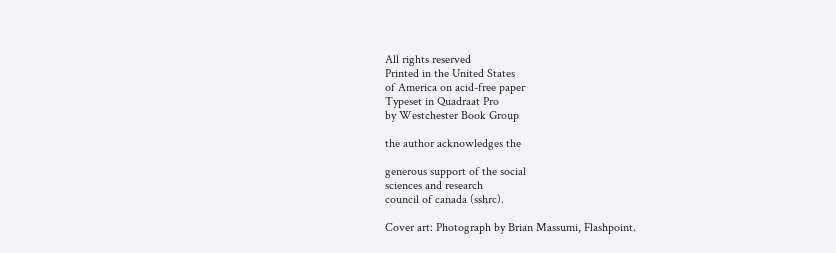All rights reserved
Printed in the United States
of America on acid-free paper
Typeset in Quadraat Pro
by Westchester Book Group

the author acknowledges the

generous support of the social
sciences and research
council of canada (sshrc).

Cover art: Photograph by Brian Massumi, Flashpoint.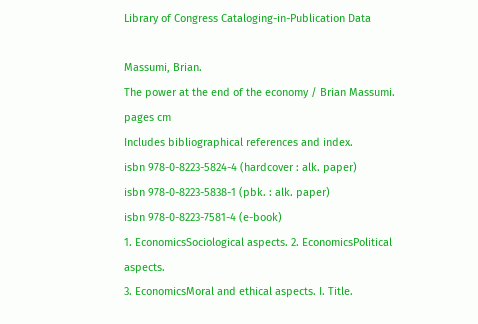Library of Congress Cataloging-in-Publication Data

Massumi, Brian.
The power at the end of the economy / Brian Massumi.
pages cm
Includes bibliographical references and index.
isbn 978-0-8223-5824-4 (hardcover : alk. paper)
isbn 978-0-8223-5838-1 (pbk. : alk. paper)
isbn 978-0-8223-7581-4 (e-book)
1. EconomicsSociological aspects. 2. EconomicsPolitical aspects.
3. EconomicsMoral and ethical aspects. I. Title.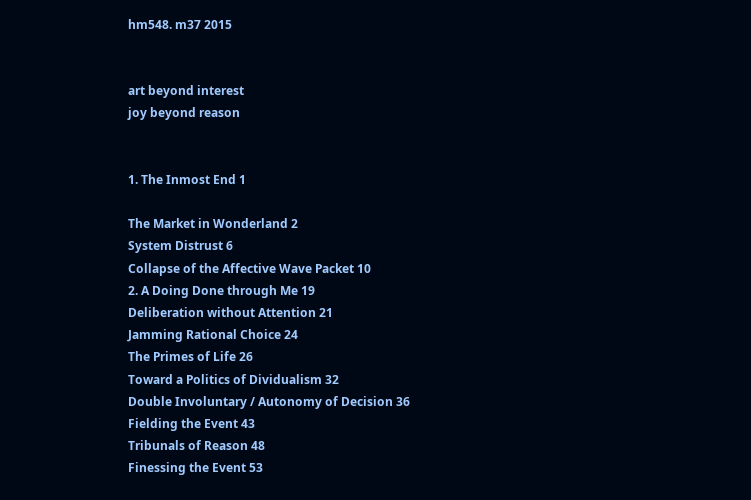hm548. m37 2015


art beyond interest
joy beyond reason


1. The Inmost End 1

The Market in Wonderland 2
System Distrust 6
Collapse of the Affective Wave Packet 10
2. A Doing Done through Me 19
Deliberation without Attention 21
Jamming Rational Choice 24
The Primes of Life 26
Toward a Politics of Dividualism 32
Double Involuntary / Autonomy of Decision 36
Fielding the Event 43
Tribunals of Reason 48
Finessing the Event 53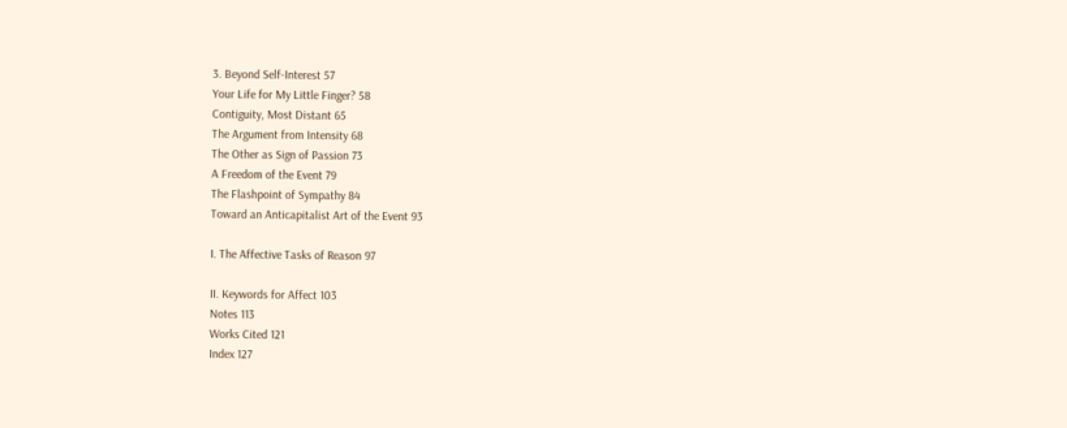3. Beyond Self-Interest 57
Your Life for My Little Finger? 58
Contiguity, Most Distant 65
The Argument from Intensity 68
The Other as Sign of Passion 73
A Freedom of the Event 79
The Flashpoint of Sympathy 84
Toward an Anticapitalist Art of the Event 93

I. The Affective Tasks of Reason 97

II. Keywords for Affect 103
Notes 113
Works Cited 121
Index 127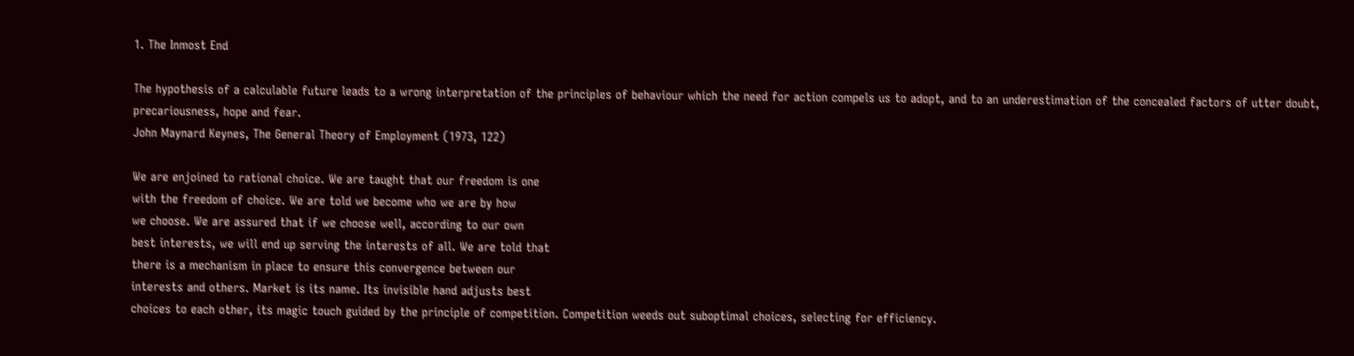1. The Inmost End

The hypothesis of a calculable future leads to a wrong interpretation of the principles of behaviour which the need for action compels us to adopt, and to an underestimation of the concealed factors of utter doubt, precariousness, hope and fear.
John Maynard Keynes, The General Theory of Employment (1973, 122)

We are enjoined to rational choice. We are taught that our freedom is one
with the freedom of choice. We are told we become who we are by how
we choose. We are assured that if we choose well, according to our own
best interests, we will end up serving the interests of all. We are told that
there is a mechanism in place to ensure this convergence between our
interests and others. Market is its name. Its invisible hand adjusts best
choices to each other, its magic touch guided by the principle of competition. Competition weeds out suboptimal choices, selecting for efficiency.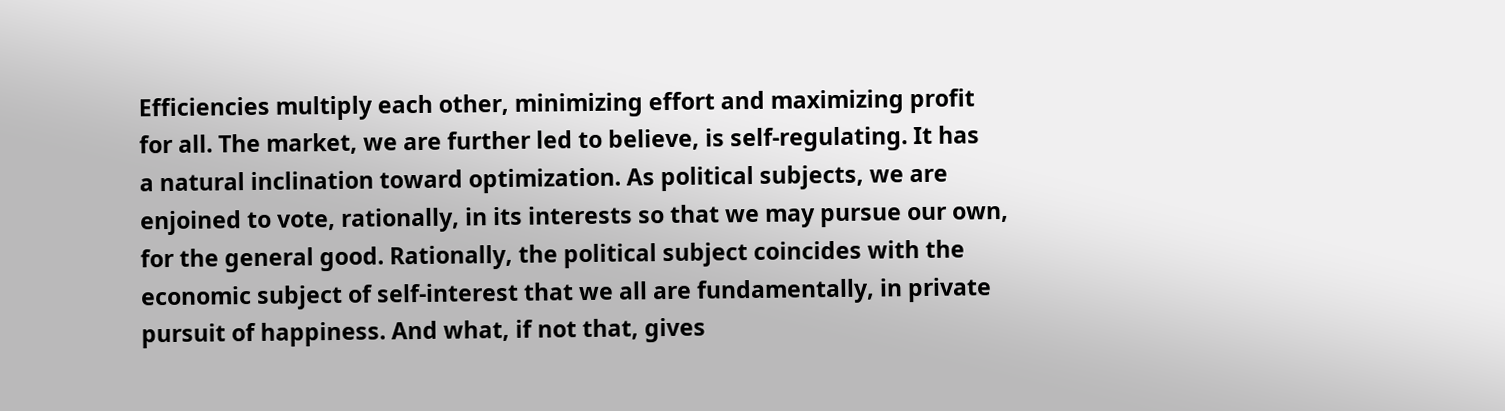Efficiencies multiply each other, minimizing effort and maximizing profit
for all. The market, we are further led to believe, is self-regulating. It has
a natural inclination toward optimization. As political subjects, we are
enjoined to vote, rationally, in its interests so that we may pursue our own,
for the general good. Rationally, the political subject coincides with the
economic subject of self-interest that we all are fundamentally, in private
pursuit of happiness. And what, if not that, gives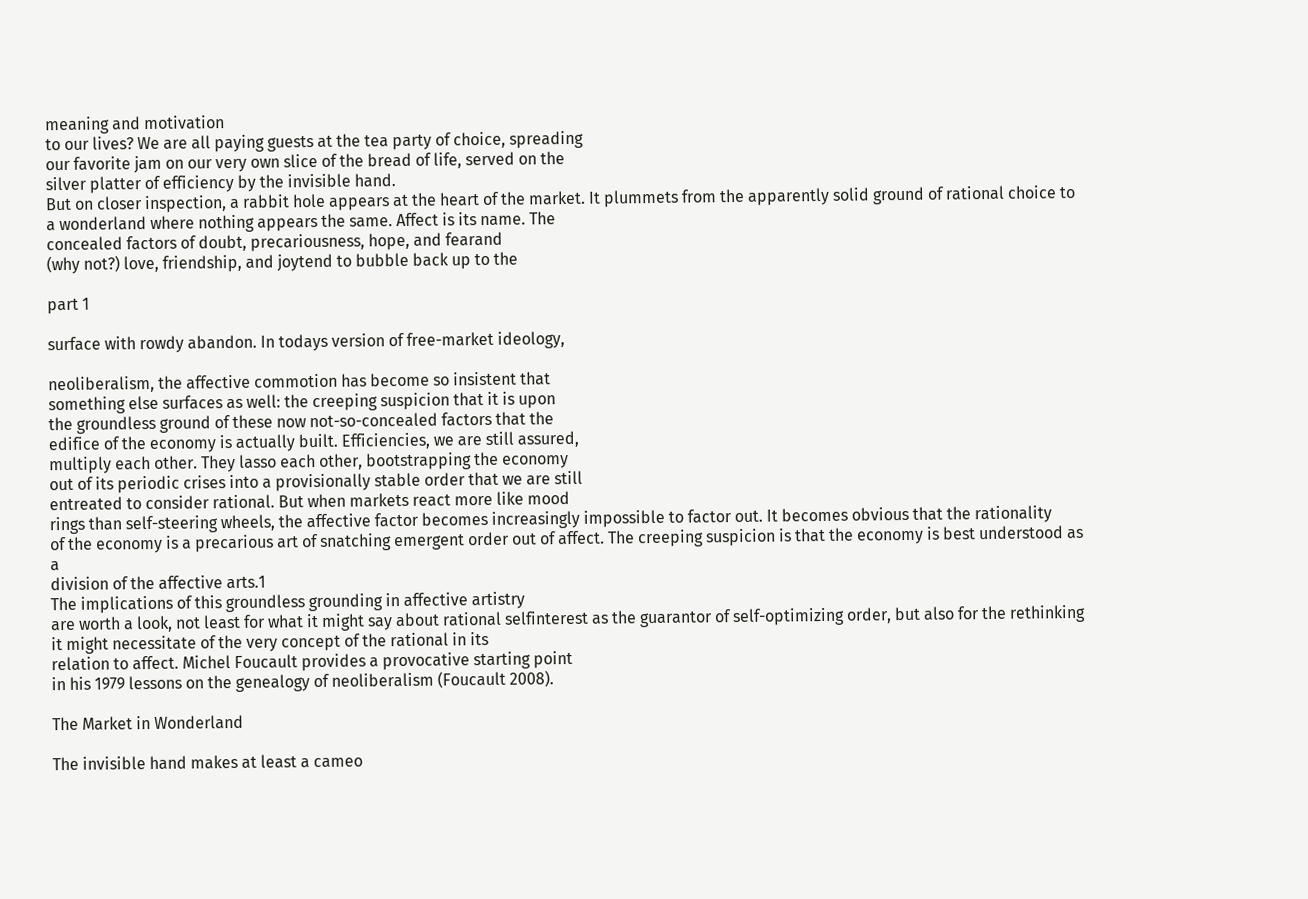meaning and motivation
to our lives? We are all paying guests at the tea party of choice, spreading
our favorite jam on our very own slice of the bread of life, served on the
silver platter of efficiency by the invisible hand.
But on closer inspection, a rabbit hole appears at the heart of the market. It plummets from the apparently solid ground of rational choice to
a wonderland where nothing appears the same. Affect is its name. The
concealed factors of doubt, precariousness, hope, and fearand
(why not?) love, friendship, and joytend to bubble back up to the

part 1

surface with rowdy abandon. In todays version of free-market ideology,

neoliberalism, the affective commotion has become so insistent that
something else surfaces as well: the creeping suspicion that it is upon
the groundless ground of these now not-so-concealed factors that the
edifice of the economy is actually built. Efficiencies, we are still assured,
multiply each other. They lasso each other, bootstrapping the economy
out of its periodic crises into a provisionally stable order that we are still
entreated to consider rational. But when markets react more like mood
rings than self-steering wheels, the affective factor becomes increasingly impossible to factor out. It becomes obvious that the rationality
of the economy is a precarious art of snatching emergent order out of affect. The creeping suspicion is that the economy is best understood as a
division of the affective arts.1
The implications of this groundless grounding in affective artistry
are worth a look, not least for what it might say about rational selfinterest as the guarantor of self-optimizing order, but also for the rethinking it might necessitate of the very concept of the rational in its
relation to affect. Michel Foucault provides a provocative starting point
in his 1979 lessons on the genealogy of neoliberalism (Foucault 2008).

The Market in Wonderland

The invisible hand makes at least a cameo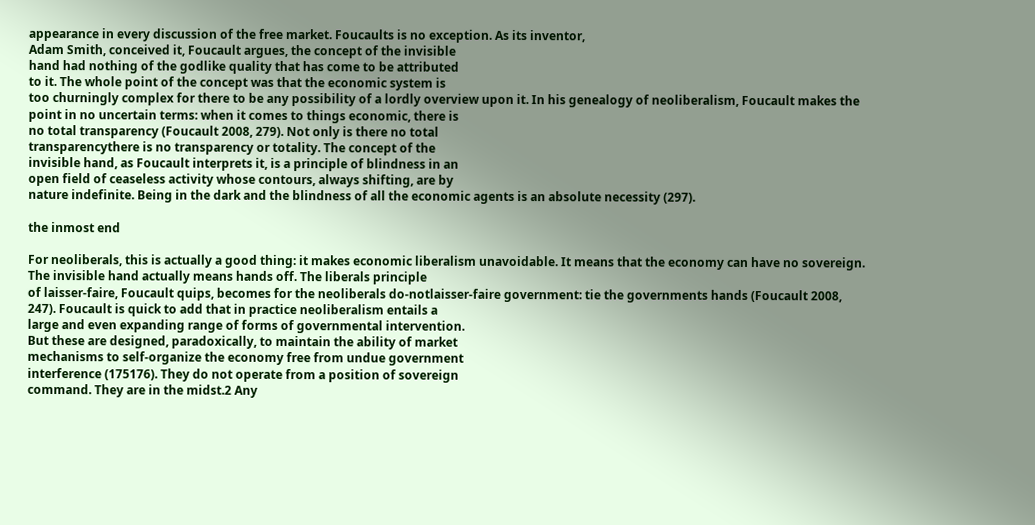appearance in every discussion of the free market. Foucaults is no exception. As its inventor,
Adam Smith, conceived it, Foucault argues, the concept of the invisible
hand had nothing of the godlike quality that has come to be attributed
to it. The whole point of the concept was that the economic system is
too churningly complex for there to be any possibility of a lordly overview upon it. In his genealogy of neoliberalism, Foucault makes the
point in no uncertain terms: when it comes to things economic, there is
no total transparency (Foucault 2008, 279). Not only is there no total
transparencythere is no transparency or totality. The concept of the
invisible hand, as Foucault interprets it, is a principle of blindness in an
open field of ceaseless activity whose contours, always shifting, are by
nature indefinite. Being in the dark and the blindness of all the economic agents is an absolute necessity (297).

the inmost end

For neoliberals, this is actually a good thing: it makes economic liberalism unavoidable. It means that the economy can have no sovereign.
The invisible hand actually means hands off. The liberals principle
of laisser-faire, Foucault quips, becomes for the neoliberals do-notlaisser-faire government: tie the governments hands (Foucault 2008,
247). Foucault is quick to add that in practice neoliberalism entails a
large and even expanding range of forms of governmental intervention.
But these are designed, paradoxically, to maintain the ability of market
mechanisms to self-organize the economy free from undue government
interference (175176). They do not operate from a position of sovereign
command. They are in the midst.2 Any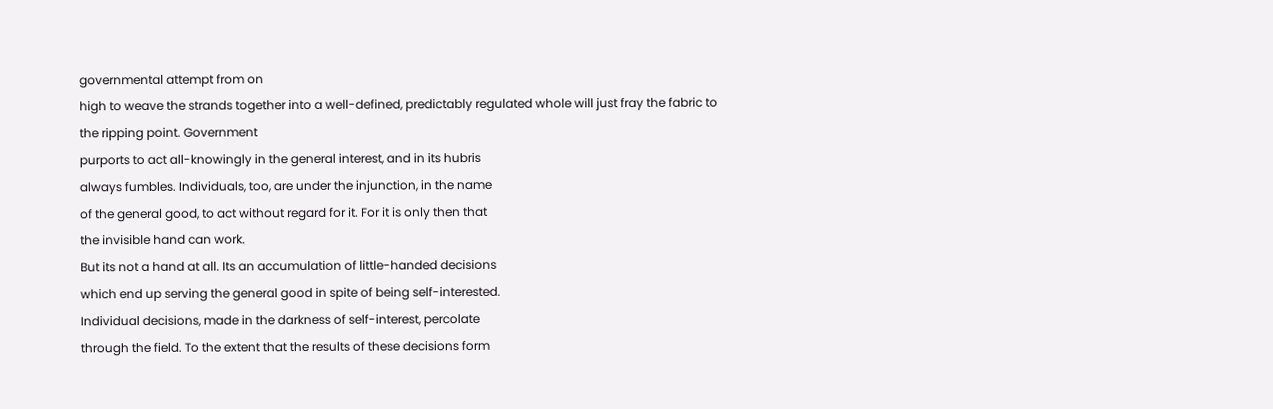governmental attempt from on
high to weave the strands together into a well-defined, predictably regulated whole will just fray the fabric to the ripping point. Government
purports to act all-knowingly in the general interest, and in its hubris
always fumbles. Individuals, too, are under the injunction, in the name
of the general good, to act without regard for it. For it is only then that
the invisible hand can work.
But its not a hand at all. Its an accumulation of little-handed decisions
which end up serving the general good in spite of being self-interested.
Individual decisions, made in the darkness of self-interest, percolate
through the field. To the extent that the results of these decisions form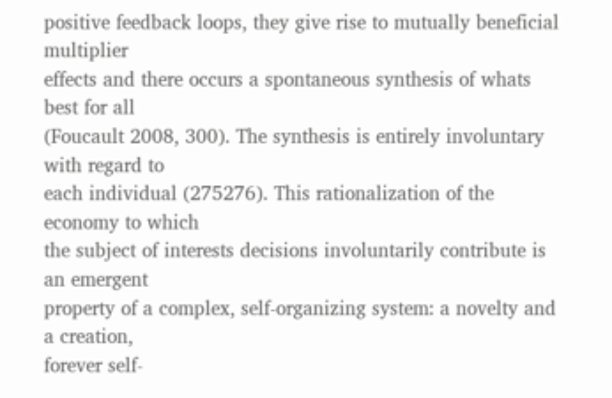positive feedback loops, they give rise to mutually beneficial multiplier
effects and there occurs a spontaneous synthesis of whats best for all
(Foucault 2008, 300). The synthesis is entirely involuntary with regard to
each individual (275276). This rationalization of the economy to which
the subject of interests decisions involuntarily contribute is an emergent
property of a complex, self-organizing system: a novelty and a creation,
forever self-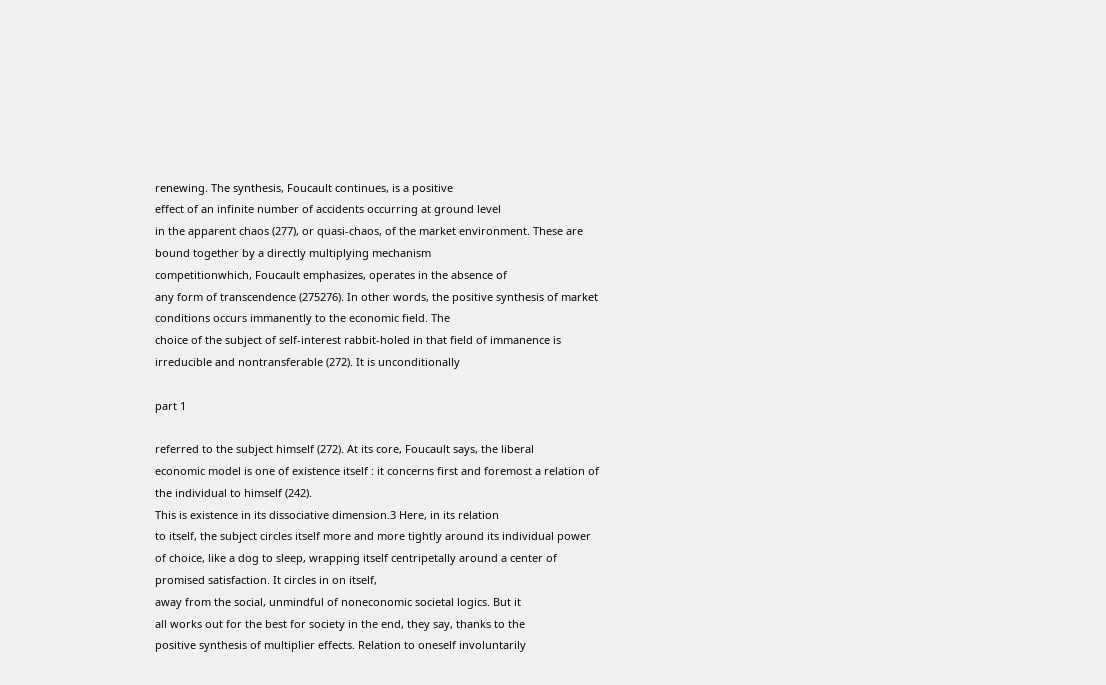renewing. The synthesis, Foucault continues, is a positive
effect of an infinite number of accidents occurring at ground level
in the apparent chaos (277), or quasi-chaos, of the market environment. These are bound together by a directly multiplying mechanism
competitionwhich, Foucault emphasizes, operates in the absence of
any form of transcendence (275276). In other words, the positive synthesis of market conditions occurs immanently to the economic field. The
choice of the subject of self-interest rabbit-holed in that field of immanence is irreducible and nontransferable (272). It is unconditionally

part 1

referred to the subject himself (272). At its core, Foucault says, the liberal
economic model is one of existence itself : it concerns first and foremost a relation of the individual to himself (242).
This is existence in its dissociative dimension.3 Here, in its relation
to itself, the subject circles itself more and more tightly around its individual power of choice, like a dog to sleep, wrapping itself centripetally around a center of promised satisfaction. It circles in on itself,
away from the social, unmindful of noneconomic societal logics. But it
all works out for the best for society in the end, they say, thanks to the
positive synthesis of multiplier effects. Relation to oneself involuntarily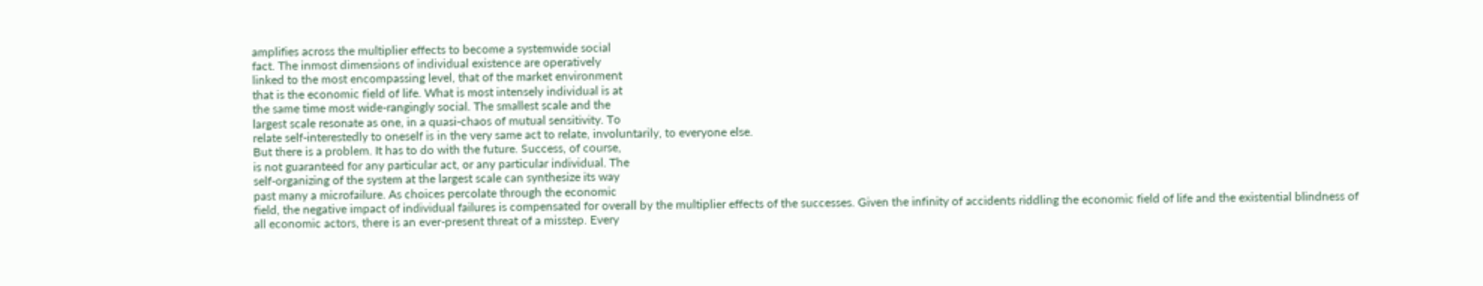amplifies across the multiplier effects to become a systemwide social
fact. The inmost dimensions of individual existence are operatively
linked to the most encompassing level, that of the market environment
that is the economic field of life. What is most intensely individual is at
the same time most wide-rangingly social. The smallest scale and the
largest scale resonate as one, in a quasi-chaos of mutual sensitivity. To
relate self-interestedly to oneself is in the very same act to relate, involuntarily, to everyone else.
But there is a problem. It has to do with the future. Success, of course,
is not guaranteed for any particular act, or any particular individual. The
self-organizing of the system at the largest scale can synthesize its way
past many a microfailure. As choices percolate through the economic
field, the negative impact of individual failures is compensated for overall by the multiplier effects of the successes. Given the infinity of accidents riddling the economic field of life and the existential blindness of
all economic actors, there is an ever-present threat of a misstep. Every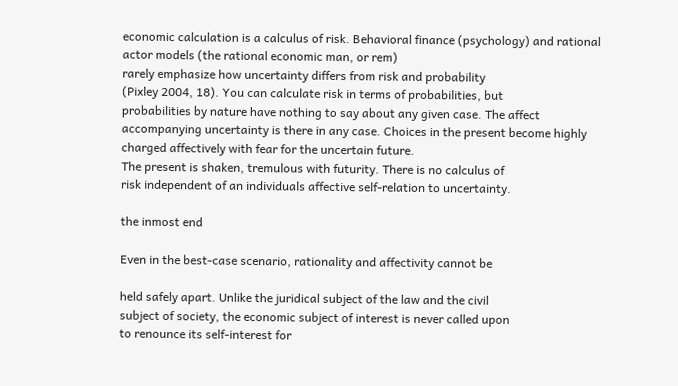economic calculation is a calculus of risk. Behavioral finance (psychology) and rational actor models (the rational economic man, or rem)
rarely emphasize how uncertainty differs from risk and probability
(Pixley 2004, 18). You can calculate risk in terms of probabilities, but
probabilities by nature have nothing to say about any given case. The affect accompanying uncertainty is there in any case. Choices in the present become highly charged affectively with fear for the uncertain future.
The present is shaken, tremulous with futurity. There is no calculus of
risk independent of an individuals affective self-relation to uncertainty.

the inmost end

Even in the best-case scenario, rationality and affectivity cannot be

held safely apart. Unlike the juridical subject of the law and the civil
subject of society, the economic subject of interest is never called upon
to renounce its self-interest for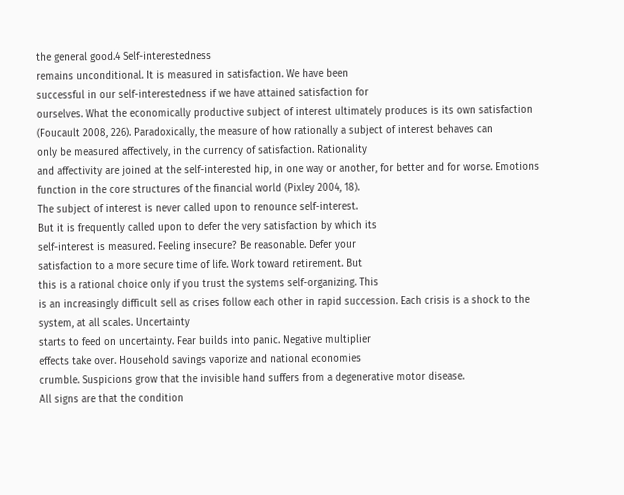the general good.4 Self-interestedness
remains unconditional. It is measured in satisfaction. We have been
successful in our self-interestedness if we have attained satisfaction for
ourselves. What the economically productive subject of interest ultimately produces is its own satisfaction (Foucault 2008, 226). Paradoxically, the measure of how rationally a subject of interest behaves can
only be measured affectively, in the currency of satisfaction. Rationality
and affectivity are joined at the self-interested hip, in one way or another, for better and for worse. Emotions function in the core structures of the financial world (Pixley 2004, 18).
The subject of interest is never called upon to renounce self-interest.
But it is frequently called upon to defer the very satisfaction by which its
self-interest is measured. Feeling insecure? Be reasonable. Defer your
satisfaction to a more secure time of life. Work toward retirement. But
this is a rational choice only if you trust the systems self-organizing. This
is an increasingly difficult sell as crises follow each other in rapid succession. Each crisis is a shock to the system, at all scales. Uncertainty
starts to feed on uncertainty. Fear builds into panic. Negative multiplier
effects take over. Household savings vaporize and national economies
crumble. Suspicions grow that the invisible hand suffers from a degenerative motor disease.
All signs are that the condition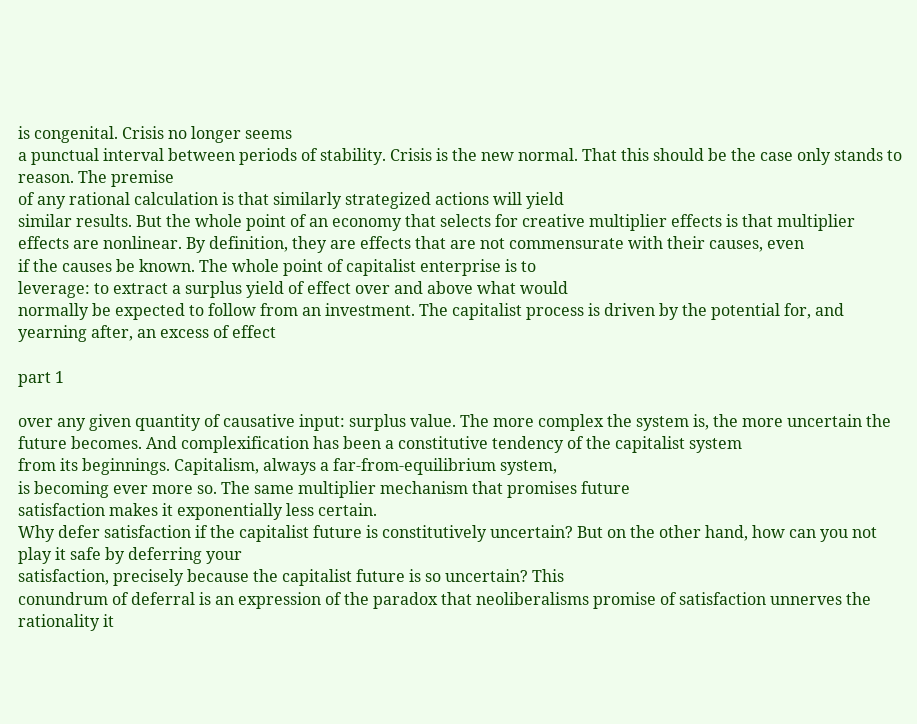is congenital. Crisis no longer seems
a punctual interval between periods of stability. Crisis is the new normal. That this should be the case only stands to reason. The premise
of any rational calculation is that similarly strategized actions will yield
similar results. But the whole point of an economy that selects for creative multiplier effects is that multiplier effects are nonlinear. By definition, they are effects that are not commensurate with their causes, even
if the causes be known. The whole point of capitalist enterprise is to
leverage: to extract a surplus yield of effect over and above what would
normally be expected to follow from an investment. The capitalist process is driven by the potential for, and yearning after, an excess of effect

part 1

over any given quantity of causative input: surplus value. The more complex the system is, the more uncertain the future becomes. And complexification has been a constitutive tendency of the capitalist system
from its beginnings. Capitalism, always a far-from-equilibrium system,
is becoming ever more so. The same multiplier mechanism that promises future
satisfaction makes it exponentially less certain.
Why defer satisfaction if the capitalist future is constitutively uncertain? But on the other hand, how can you not play it safe by deferring your
satisfaction, precisely because the capitalist future is so uncertain? This
conundrum of deferral is an expression of the paradox that neoliberalisms promise of satisfaction unnerves the rationality it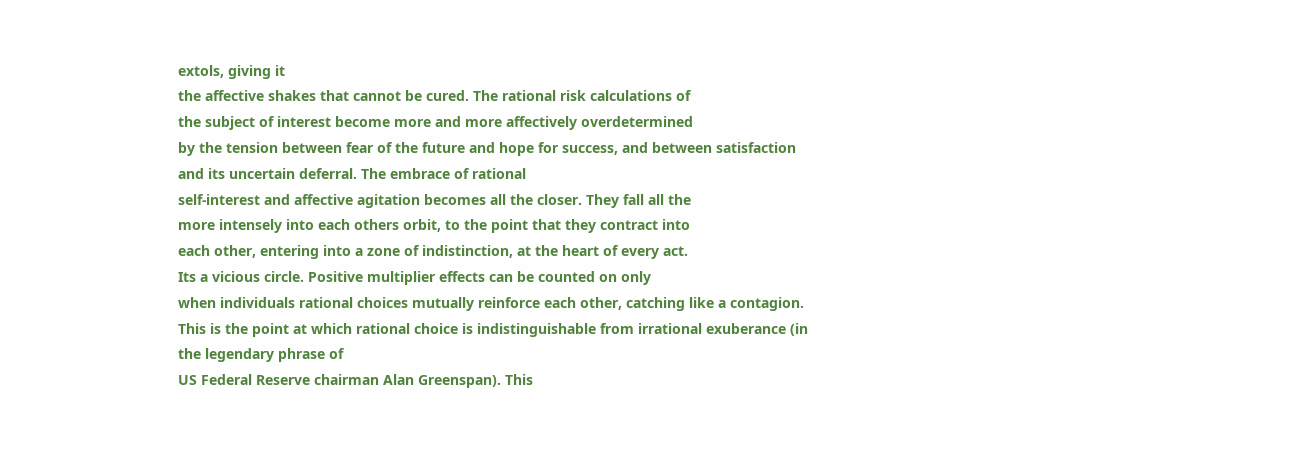extols, giving it
the affective shakes that cannot be cured. The rational risk calculations of
the subject of interest become more and more affectively overdetermined
by the tension between fear of the future and hope for success, and between satisfaction and its uncertain deferral. The embrace of rational
self-interest and affective agitation becomes all the closer. They fall all the
more intensely into each others orbit, to the point that they contract into
each other, entering into a zone of indistinction, at the heart of every act.
Its a vicious circle. Positive multiplier effects can be counted on only
when individuals rational choices mutually reinforce each other, catching like a contagion. This is the point at which rational choice is indistinguishable from irrational exuberance (in the legendary phrase of
US Federal Reserve chairman Alan Greenspan). This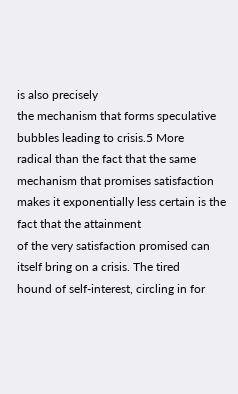is also precisely
the mechanism that forms speculative bubbles leading to crisis.5 More
radical than the fact that the same mechanism that promises satisfaction makes it exponentially less certain is the fact that the attainment
of the very satisfaction promised can itself bring on a crisis. The tired
hound of self-interest, circling in for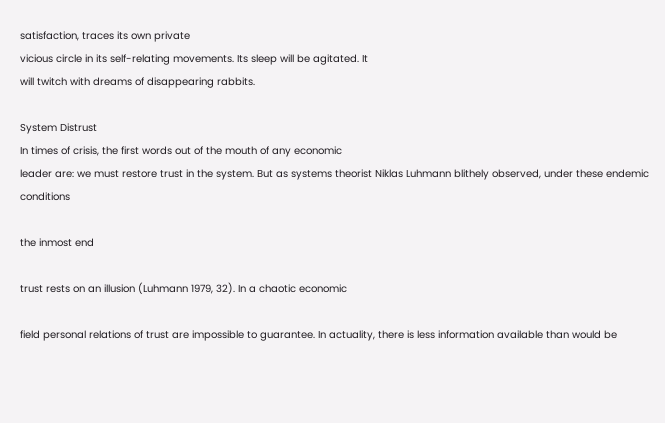satisfaction, traces its own private
vicious circle in its self-relating movements. Its sleep will be agitated. It
will twitch with dreams of disappearing rabbits.

System Distrust
In times of crisis, the first words out of the mouth of any economic
leader are: we must restore trust in the system. But as systems theorist Niklas Luhmann blithely observed, under these endemic conditions

the inmost end

trust rests on an illusion (Luhmann 1979, 32). In a chaotic economic

field personal relations of trust are impossible to guarantee. In actuality, there is less information available than would be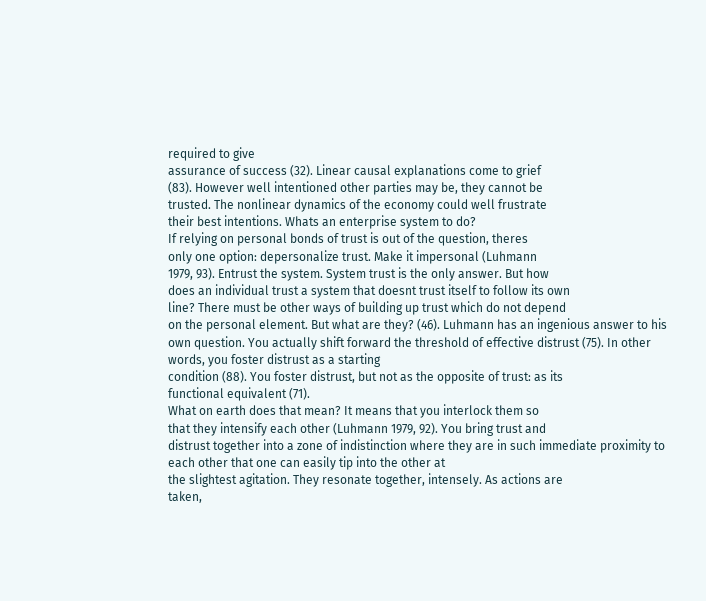required to give
assurance of success (32). Linear causal explanations come to grief
(83). However well intentioned other parties may be, they cannot be
trusted. The nonlinear dynamics of the economy could well frustrate
their best intentions. Whats an enterprise system to do?
If relying on personal bonds of trust is out of the question, theres
only one option: depersonalize trust. Make it impersonal (Luhmann
1979, 93). Entrust the system. System trust is the only answer. But how
does an individual trust a system that doesnt trust itself to follow its own
line? There must be other ways of building up trust which do not depend
on the personal element. But what are they? (46). Luhmann has an ingenious answer to his own question. You actually shift forward the threshold of effective distrust (75). In other words, you foster distrust as a starting
condition (88). You foster distrust, but not as the opposite of trust: as its
functional equivalent (71).
What on earth does that mean? It means that you interlock them so
that they intensify each other (Luhmann 1979, 92). You bring trust and
distrust together into a zone of indistinction where they are in such immediate proximity to each other that one can easily tip into the other at
the slightest agitation. They resonate together, intensely. As actions are
taken,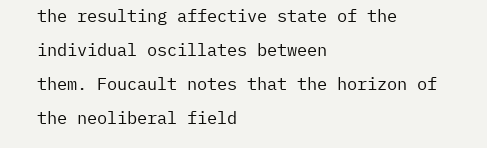the resulting affective state of the individual oscillates between
them. Foucault notes that the horizon of the neoliberal field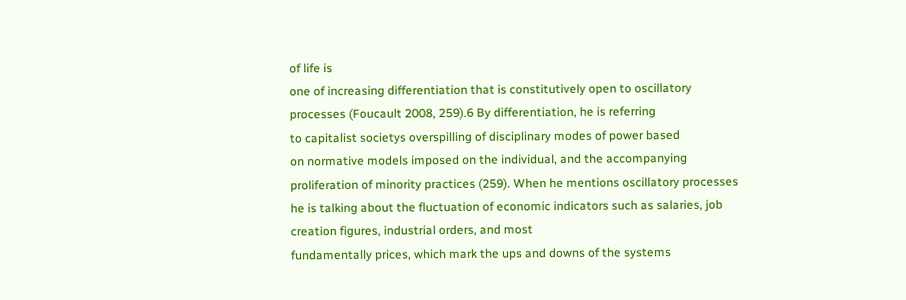of life is
one of increasing differentiation that is constitutively open to oscillatory processes (Foucault 2008, 259).6 By differentiation, he is referring
to capitalist societys overspilling of disciplinary modes of power based
on normative models imposed on the individual, and the accompanying
proliferation of minority practices (259). When he mentions oscillatory processes he is talking about the fluctuation of economic indicators such as salaries, job creation figures, industrial orders, and most
fundamentally prices, which mark the ups and downs of the systems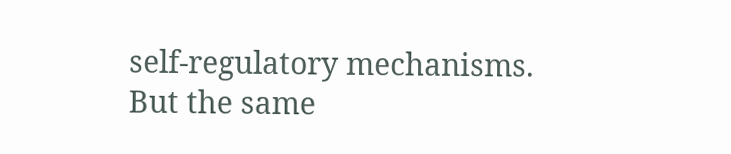self-regulatory mechanisms. But the same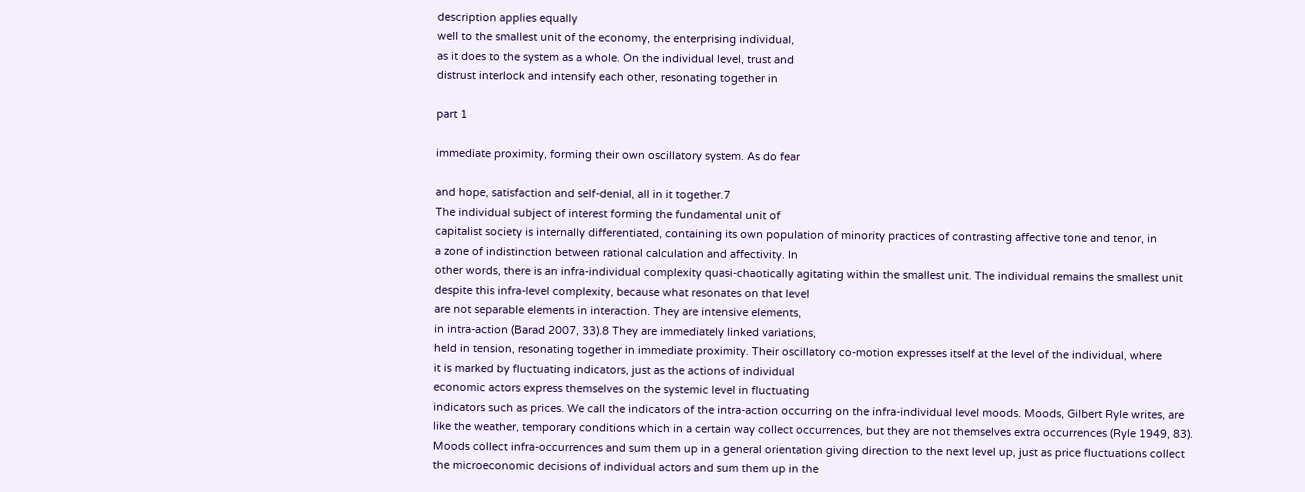description applies equally
well to the smallest unit of the economy, the enterprising individual,
as it does to the system as a whole. On the individual level, trust and
distrust interlock and intensify each other, resonating together in

part 1

immediate proximity, forming their own oscillatory system. As do fear

and hope, satisfaction and self-denial, all in it together.7
The individual subject of interest forming the fundamental unit of
capitalist society is internally differentiated, containing its own population of minority practices of contrasting affective tone and tenor, in
a zone of indistinction between rational calculation and affectivity. In
other words, there is an infra-individual complexity quasi-chaotically agitating within the smallest unit. The individual remains the smallest unit
despite this infra-level complexity, because what resonates on that level
are not separable elements in interaction. They are intensive elements,
in intra-action (Barad 2007, 33).8 They are immediately linked variations,
held in tension, resonating together in immediate proximity. Their oscillatory co-motion expresses itself at the level of the individual, where
it is marked by fluctuating indicators, just as the actions of individual
economic actors express themselves on the systemic level in fluctuating
indicators such as prices. We call the indicators of the intra-action occurring on the infra-individual level moods. Moods, Gilbert Ryle writes, are
like the weather, temporary conditions which in a certain way collect occurrences, but they are not themselves extra occurrences (Ryle 1949, 83).
Moods collect infra-occurrences and sum them up in a general orientation giving direction to the next level up, just as price fluctuations collect
the microeconomic decisions of individual actors and sum them up in the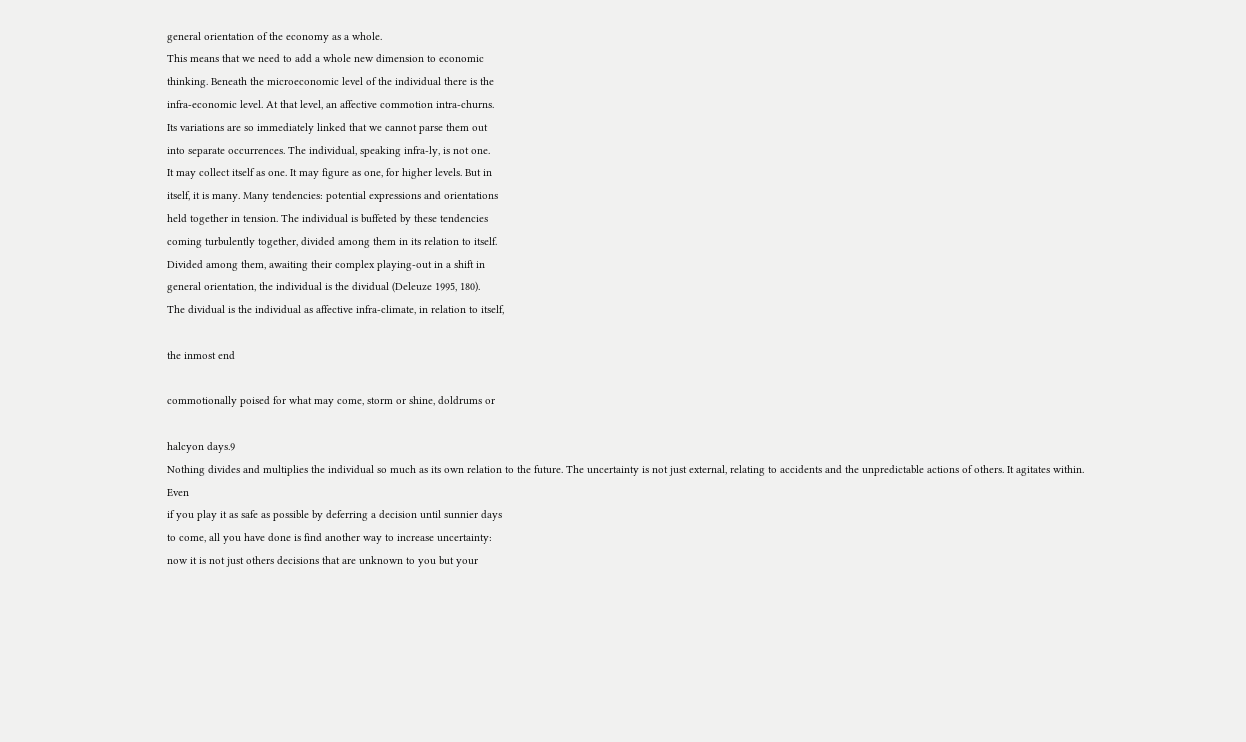general orientation of the economy as a whole.
This means that we need to add a whole new dimension to economic
thinking. Beneath the microeconomic level of the individual there is the
infra-economic level. At that level, an affective commotion intra-churns.
Its variations are so immediately linked that we cannot parse them out
into separate occurrences. The individual, speaking infra-ly, is not one.
It may collect itself as one. It may figure as one, for higher levels. But in
itself, it is many. Many tendencies: potential expressions and orientations
held together in tension. The individual is buffeted by these tendencies
coming turbulently together, divided among them in its relation to itself.
Divided among them, awaiting their complex playing-out in a shift in
general orientation, the individual is the dividual (Deleuze 1995, 180).
The dividual is the individual as affective infra-climate, in relation to itself,

the inmost end

commotionally poised for what may come, storm or shine, doldrums or

halcyon days.9
Nothing divides and multiplies the individual so much as its own relation to the future. The uncertainty is not just external, relating to accidents and the unpredictable actions of others. It agitates within. Even
if you play it as safe as possible by deferring a decision until sunnier days
to come, all you have done is find another way to increase uncertainty:
now it is not just others decisions that are unknown to you but your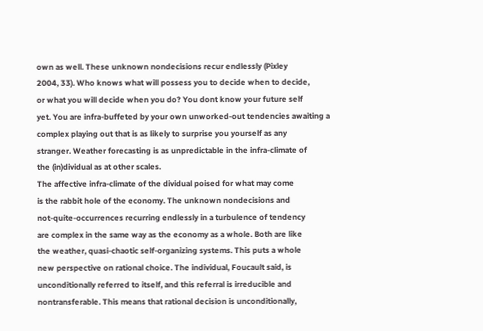own as well. These unknown nondecisions recur endlessly (Pixley
2004, 33). Who knows what will possess you to decide when to decide,
or what you will decide when you do? You dont know your future self
yet. You are infra-buffeted by your own unworked-out tendencies awaiting a complex playing out that is as likely to surprise you yourself as any
stranger. Weather forecasting is as unpredictable in the infra-climate of
the (in)dividual as at other scales.
The affective infra-climate of the dividual poised for what may come
is the rabbit hole of the economy. The unknown nondecisions and
not-quite-occurrences recurring endlessly in a turbulence of tendency
are complex in the same way as the economy as a whole. Both are like
the weather, quasi-chaotic self-organizing systems. This puts a whole
new perspective on rational choice. The individual, Foucault said, is
unconditionally referred to itself, and this referral is irreducible and
nontransferable. This means that rational decision is unconditionally,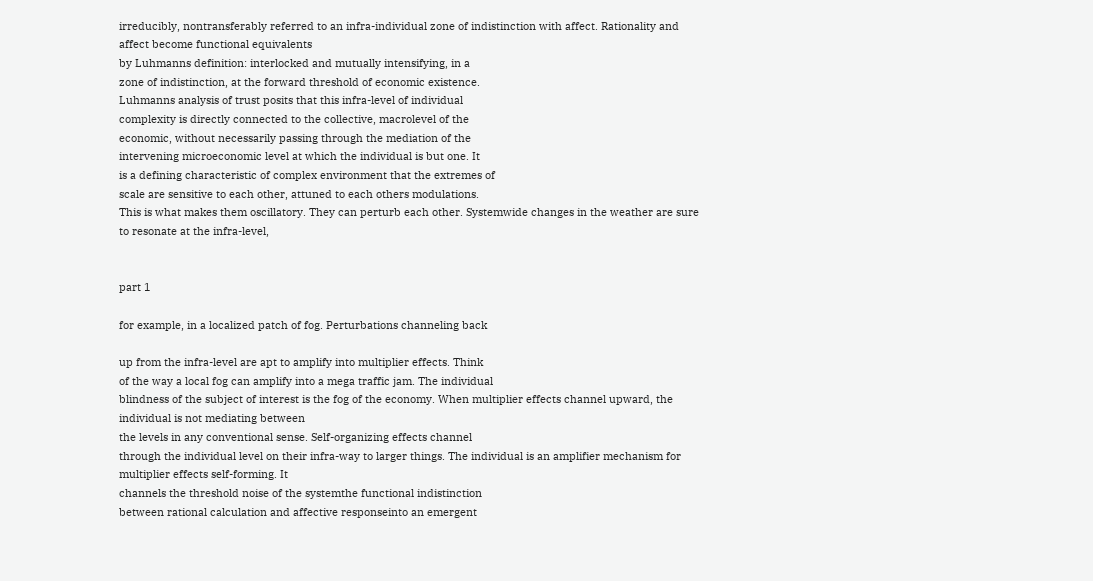irreducibly, nontransferably referred to an infra-individual zone of indistinction with affect. Rationality and affect become functional equivalents
by Luhmanns definition: interlocked and mutually intensifying, in a
zone of indistinction, at the forward threshold of economic existence.
Luhmanns analysis of trust posits that this infra-level of individual
complexity is directly connected to the collective, macrolevel of the
economic, without necessarily passing through the mediation of the
intervening microeconomic level at which the individual is but one. It
is a defining characteristic of complex environment that the extremes of
scale are sensitive to each other, attuned to each others modulations.
This is what makes them oscillatory. They can perturb each other. Systemwide changes in the weather are sure to resonate at the infra-level,


part 1

for example, in a localized patch of fog. Perturbations channeling back

up from the infra-level are apt to amplify into multiplier effects. Think
of the way a local fog can amplify into a mega traffic jam. The individual
blindness of the subject of interest is the fog of the economy. When multiplier effects channel upward, the individual is not mediating between
the levels in any conventional sense. Self-organizing effects channel
through the individual level on their infra-way to larger things. The individual is an amplifier mechanism for multiplier effects self-forming. It
channels the threshold noise of the systemthe functional indistinction
between rational calculation and affective responseinto an emergent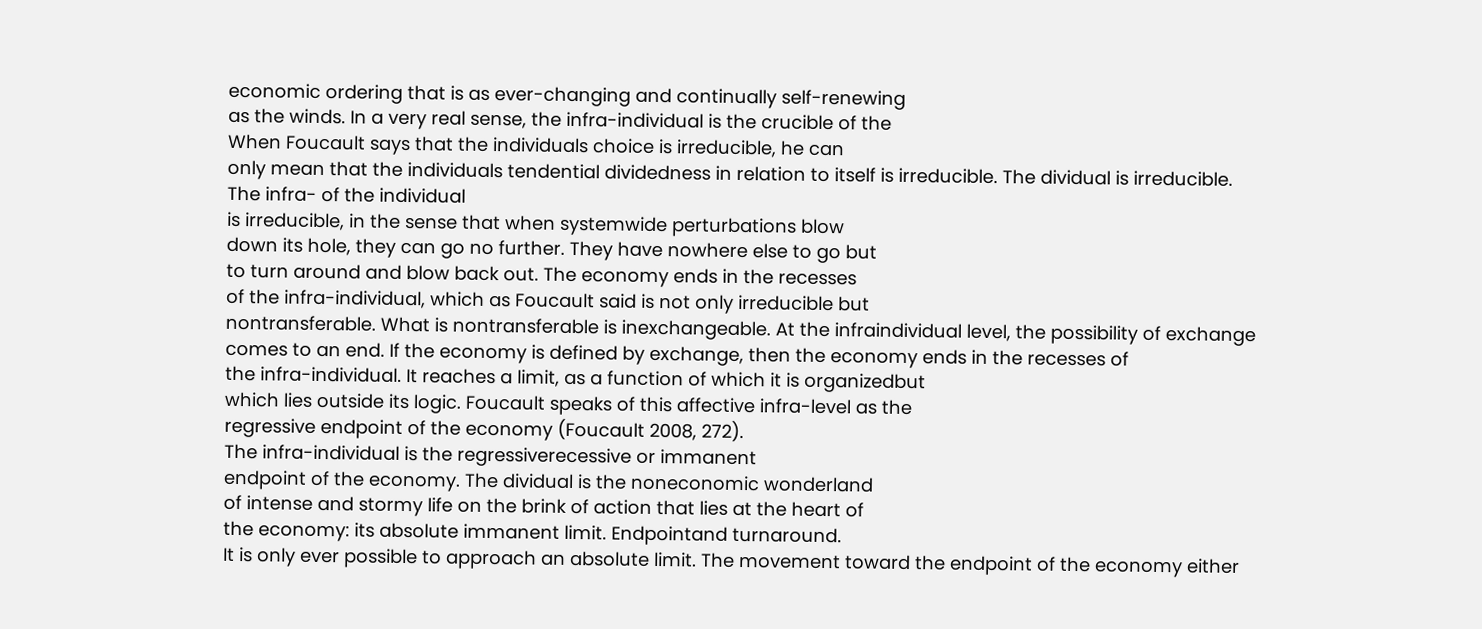economic ordering that is as ever-changing and continually self-renewing
as the winds. In a very real sense, the infra-individual is the crucible of the
When Foucault says that the individuals choice is irreducible, he can
only mean that the individuals tendential dividedness in relation to itself is irreducible. The dividual is irreducible. The infra- of the individual
is irreducible, in the sense that when systemwide perturbations blow
down its hole, they can go no further. They have nowhere else to go but
to turn around and blow back out. The economy ends in the recesses
of the infra-individual, which as Foucault said is not only irreducible but
nontransferable. What is nontransferable is inexchangeable. At the infraindividual level, the possibility of exchange comes to an end. If the economy is defined by exchange, then the economy ends in the recesses of
the infra-individual. It reaches a limit, as a function of which it is organizedbut
which lies outside its logic. Foucault speaks of this affective infra-level as the
regressive endpoint of the economy (Foucault 2008, 272).
The infra-individual is the regressiverecessive or immanent
endpoint of the economy. The dividual is the noneconomic wonderland
of intense and stormy life on the brink of action that lies at the heart of
the economy: its absolute immanent limit. Endpointand turnaround.
It is only ever possible to approach an absolute limit. The movement toward the endpoint of the economy either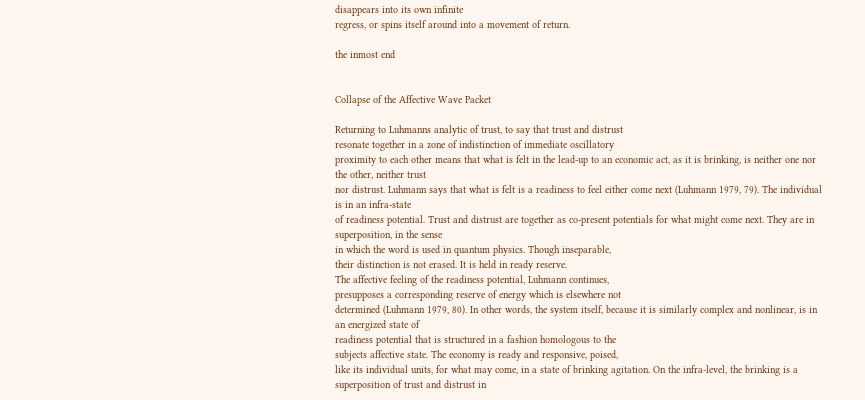disappears into its own infinite
regress, or spins itself around into a movement of return.

the inmost end


Collapse of the Affective Wave Packet

Returning to Luhmanns analytic of trust, to say that trust and distrust
resonate together in a zone of indistinction of immediate oscillatory
proximity to each other means that what is felt in the lead-up to an economic act, as it is brinking, is neither one nor the other, neither trust
nor distrust. Luhmann says that what is felt is a readiness to feel either come next (Luhmann 1979, 79). The individual is in an infra-state
of readiness potential. Trust and distrust are together as co-present potentials for what might come next. They are in superposition, in the sense
in which the word is used in quantum physics. Though inseparable,
their distinction is not erased. It is held in ready reserve.
The affective feeling of the readiness potential, Luhmann continues,
presupposes a corresponding reserve of energy which is elsewhere not
determined (Luhmann 1979, 80). In other words, the system itself, because it is similarly complex and nonlinear, is in an energized state of
readiness potential that is structured in a fashion homologous to the
subjects affective state. The economy is ready and responsive, poised,
like its individual units, for what may come, in a state of brinking agitation. On the infra-level, the brinking is a superposition of trust and distrust in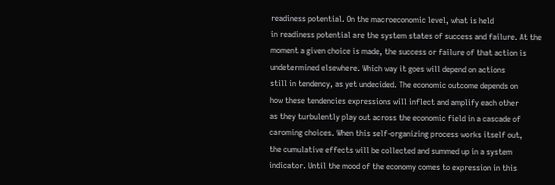readiness potential. On the macroeconomic level, what is held
in readiness potential are the system states of success and failure. At the
moment a given choice is made, the success or failure of that action is
undetermined elsewhere. Which way it goes will depend on actions
still in tendency, as yet undecided. The economic outcome depends on
how these tendencies expressions will inflect and amplify each other
as they turbulently play out across the economic field in a cascade of
caroming choices. When this self-organizing process works itself out,
the cumulative effects will be collected and summed up in a system
indicator. Until the mood of the economy comes to expression in this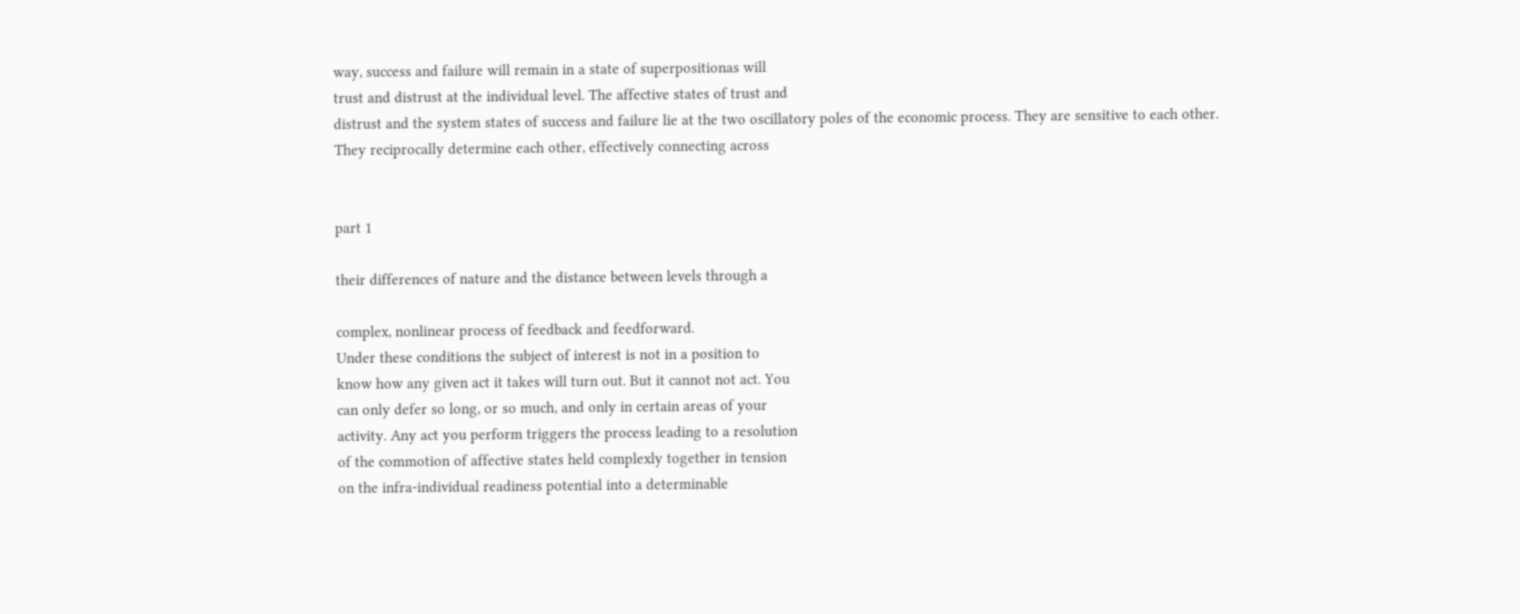way, success and failure will remain in a state of superpositionas will
trust and distrust at the individual level. The affective states of trust and
distrust and the system states of success and failure lie at the two oscillatory poles of the economic process. They are sensitive to each other.
They reciprocally determine each other, effectively connecting across


part 1

their differences of nature and the distance between levels through a

complex, nonlinear process of feedback and feedforward.
Under these conditions the subject of interest is not in a position to
know how any given act it takes will turn out. But it cannot not act. You
can only defer so long, or so much, and only in certain areas of your
activity. Any act you perform triggers the process leading to a resolution
of the commotion of affective states held complexly together in tension
on the infra-individual readiness potential into a determinable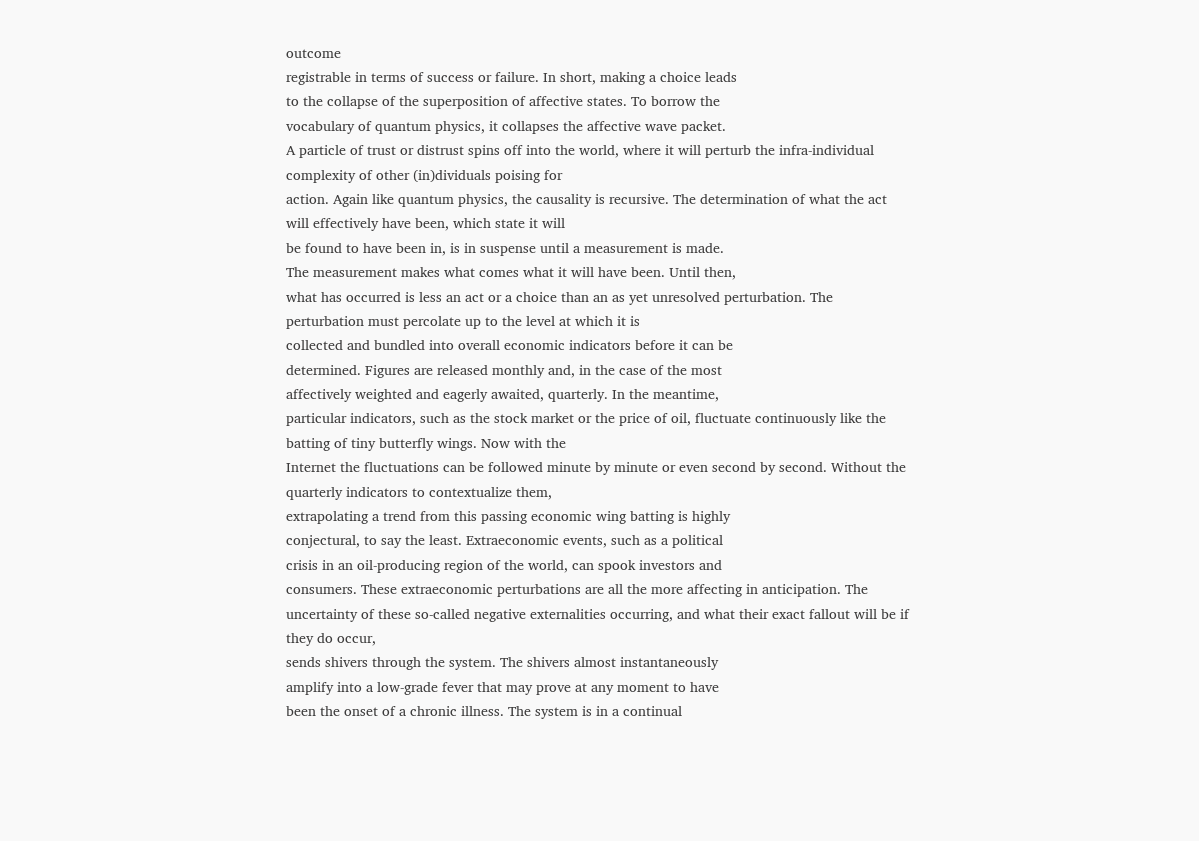outcome
registrable in terms of success or failure. In short, making a choice leads
to the collapse of the superposition of affective states. To borrow the
vocabulary of quantum physics, it collapses the affective wave packet.
A particle of trust or distrust spins off into the world, where it will perturb the infra-individual complexity of other (in)dividuals poising for
action. Again like quantum physics, the causality is recursive. The determination of what the act will effectively have been, which state it will
be found to have been in, is in suspense until a measurement is made.
The measurement makes what comes what it will have been. Until then,
what has occurred is less an act or a choice than an as yet unresolved perturbation. The perturbation must percolate up to the level at which it is
collected and bundled into overall economic indicators before it can be
determined. Figures are released monthly and, in the case of the most
affectively weighted and eagerly awaited, quarterly. In the meantime,
particular indicators, such as the stock market or the price of oil, fluctuate continuously like the batting of tiny butterfly wings. Now with the
Internet the fluctuations can be followed minute by minute or even second by second. Without the quarterly indicators to contextualize them,
extrapolating a trend from this passing economic wing batting is highly
conjectural, to say the least. Extraeconomic events, such as a political
crisis in an oil-producing region of the world, can spook investors and
consumers. These extraeconomic perturbations are all the more affecting in anticipation. The uncertainty of these so-called negative externalities occurring, and what their exact fallout will be if they do occur,
sends shivers through the system. The shivers almost instantaneously
amplify into a low-grade fever that may prove at any moment to have
been the onset of a chronic illness. The system is in a continual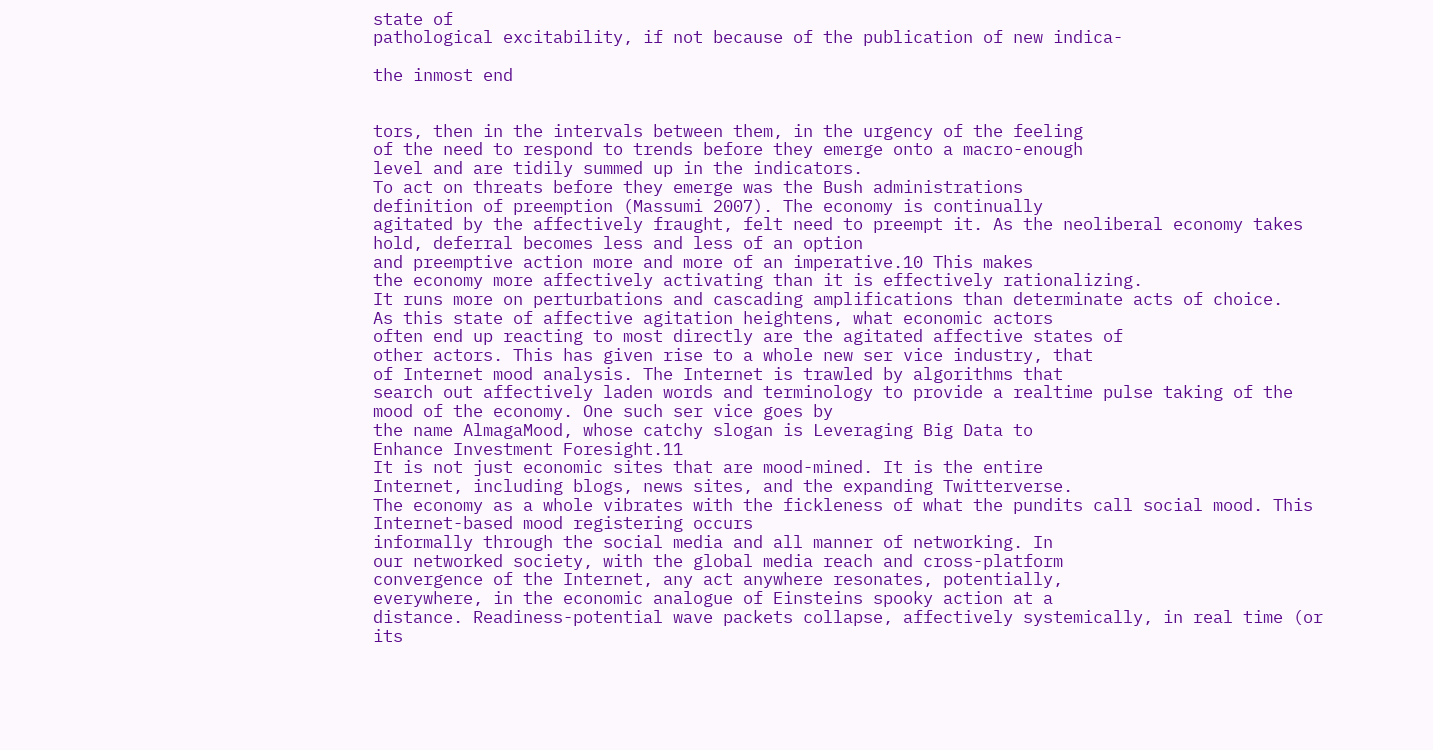state of
pathological excitability, if not because of the publication of new indica-

the inmost end


tors, then in the intervals between them, in the urgency of the feeling
of the need to respond to trends before they emerge onto a macro-enough
level and are tidily summed up in the indicators.
To act on threats before they emerge was the Bush administrations
definition of preemption (Massumi 2007). The economy is continually
agitated by the affectively fraught, felt need to preempt it. As the neoliberal economy takes hold, deferral becomes less and less of an option
and preemptive action more and more of an imperative.10 This makes
the economy more affectively activating than it is effectively rationalizing.
It runs more on perturbations and cascading amplifications than determinate acts of choice.
As this state of affective agitation heightens, what economic actors
often end up reacting to most directly are the agitated affective states of
other actors. This has given rise to a whole new ser vice industry, that
of Internet mood analysis. The Internet is trawled by algorithms that
search out affectively laden words and terminology to provide a realtime pulse taking of the mood of the economy. One such ser vice goes by
the name AlmagaMood, whose catchy slogan is Leveraging Big Data to
Enhance Investment Foresight.11
It is not just economic sites that are mood-mined. It is the entire
Internet, including blogs, news sites, and the expanding Twitterverse.
The economy as a whole vibrates with the fickleness of what the pundits call social mood. This Internet-based mood registering occurs
informally through the social media and all manner of networking. In
our networked society, with the global media reach and cross-platform
convergence of the Internet, any act anywhere resonates, potentially,
everywhere, in the economic analogue of Einsteins spooky action at a
distance. Readiness-potential wave packets collapse, affectively systemically, in real time (or its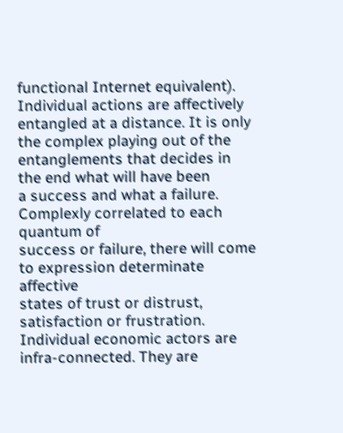functional Internet equivalent). Individual actions are affectively entangled at a distance. It is only the complex playing out of the entanglements that decides in the end what will have been
a success and what a failure. Complexly correlated to each quantum of
success or failure, there will come to expression determinate affective
states of trust or distrust, satisfaction or frustration.
Individual economic actors are infra-connected. They are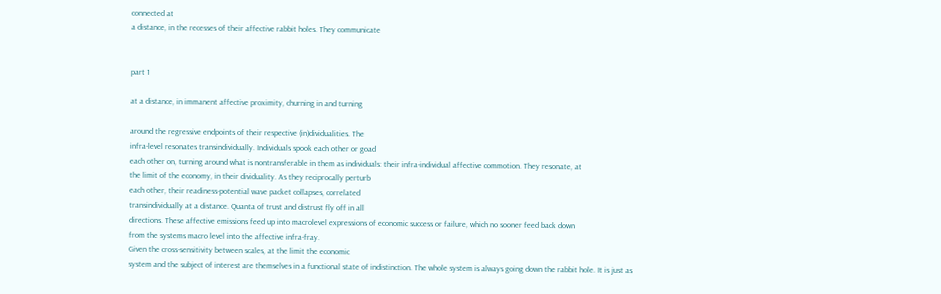connected at
a distance, in the recesses of their affective rabbit holes. They communicate


part 1

at a distance, in immanent affective proximity, churning in and turning

around the regressive endpoints of their respective (in)dividualities. The
infra-level resonates transindividually. Individuals spook each other or goad
each other on, turning around what is nontransferable in them as individuals: their infra-individual affective commotion. They resonate, at
the limit of the economy, in their dividuality. As they reciprocally perturb
each other, their readiness-potential wave packet collapses, correlated
transindividually at a distance. Quanta of trust and distrust fly off in all
directions. These affective emissions feed up into macrolevel expressions of economic success or failure, which no sooner feed back down
from the systems macro level into the affective infra-fray.
Given the cross-sensitivity between scales, at the limit the economic
system and the subject of interest are themselves in a functional state of indistinction. The whole system is always going down the rabbit hole. It is just as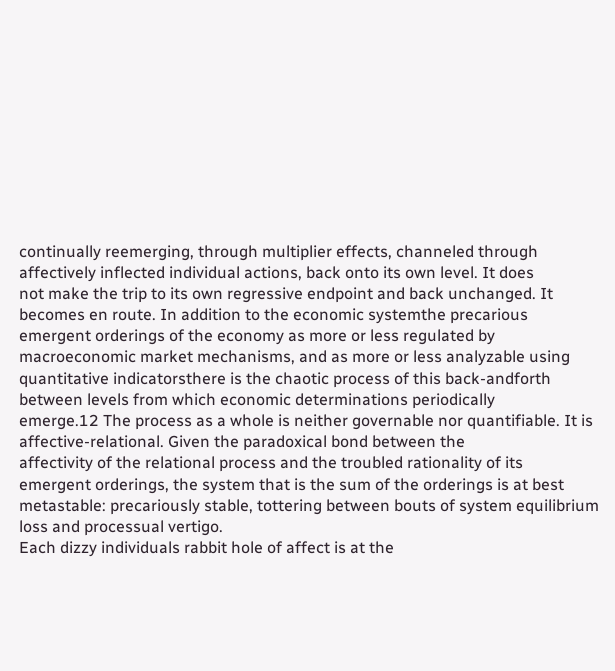continually reemerging, through multiplier effects, channeled through
affectively inflected individual actions, back onto its own level. It does
not make the trip to its own regressive endpoint and back unchanged. It
becomes en route. In addition to the economic systemthe precarious
emergent orderings of the economy as more or less regulated by macroeconomic market mechanisms, and as more or less analyzable using
quantitative indicatorsthere is the chaotic process of this back-andforth between levels from which economic determinations periodically
emerge.12 The process as a whole is neither governable nor quantifiable. It is affective-relational. Given the paradoxical bond between the
affectivity of the relational process and the troubled rationality of its
emergent orderings, the system that is the sum of the orderings is at best
metastable: precariously stable, tottering between bouts of system equilibrium loss and processual vertigo.
Each dizzy individuals rabbit hole of affect is at the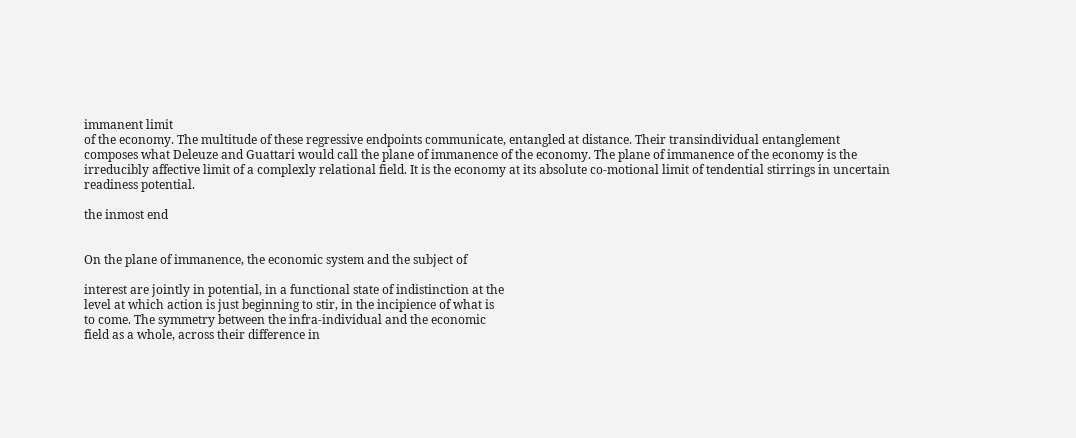immanent limit
of the economy. The multitude of these regressive endpoints communicate, entangled at distance. Their transindividual entanglement
composes what Deleuze and Guattari would call the plane of immanence of the economy. The plane of immanence of the economy is the
irreducibly affective limit of a complexly relational field. It is the economy at its absolute co-motional limit of tendential stirrings in uncertain
readiness potential.

the inmost end


On the plane of immanence, the economic system and the subject of

interest are jointly in potential, in a functional state of indistinction at the
level at which action is just beginning to stir, in the incipience of what is
to come. The symmetry between the infra-individual and the economic
field as a whole, across their difference in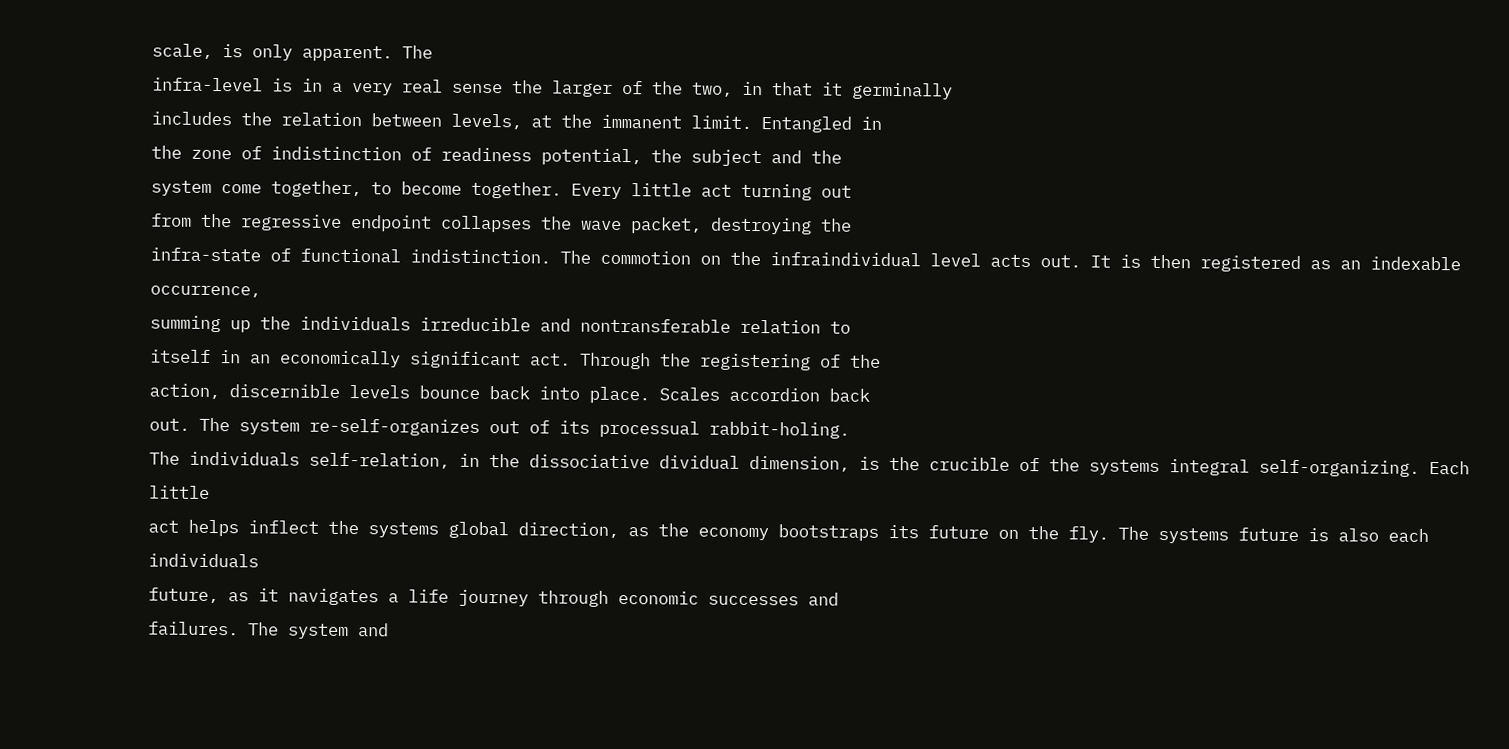scale, is only apparent. The
infra-level is in a very real sense the larger of the two, in that it germinally
includes the relation between levels, at the immanent limit. Entangled in
the zone of indistinction of readiness potential, the subject and the
system come together, to become together. Every little act turning out
from the regressive endpoint collapses the wave packet, destroying the
infra-state of functional indistinction. The commotion on the infraindividual level acts out. It is then registered as an indexable occurrence,
summing up the individuals irreducible and nontransferable relation to
itself in an economically significant act. Through the registering of the
action, discernible levels bounce back into place. Scales accordion back
out. The system re-self-organizes out of its processual rabbit-holing.
The individuals self-relation, in the dissociative dividual dimension, is the crucible of the systems integral self-organizing. Each little
act helps inflect the systems global direction, as the economy bootstraps its future on the fly. The systems future is also each individuals
future, as it navigates a life journey through economic successes and
failures. The system and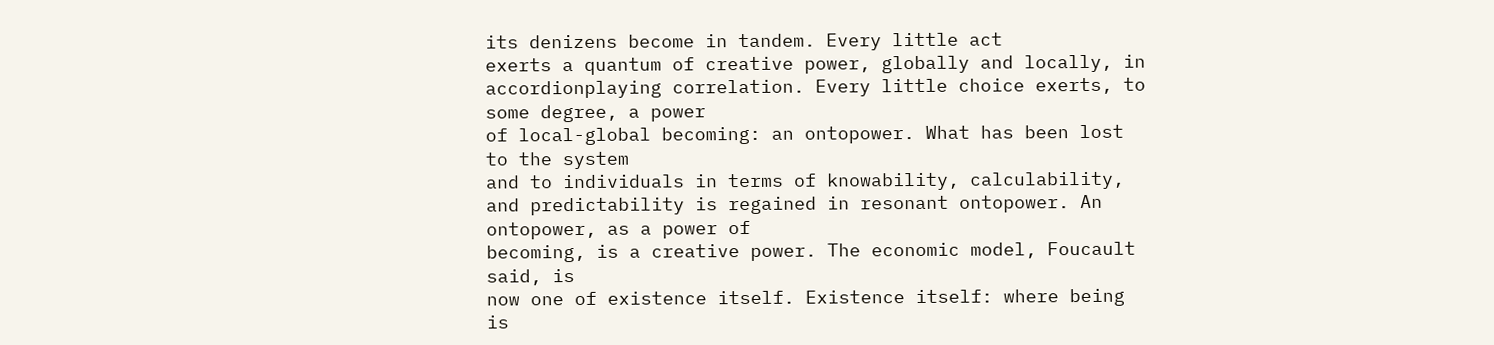its denizens become in tandem. Every little act
exerts a quantum of creative power, globally and locally, in accordionplaying correlation. Every little choice exerts, to some degree, a power
of local-global becoming: an ontopower. What has been lost to the system
and to individuals in terms of knowability, calculability, and predictability is regained in resonant ontopower. An ontopower, as a power of
becoming, is a creative power. The economic model, Foucault said, is
now one of existence itself. Existence itself: where being is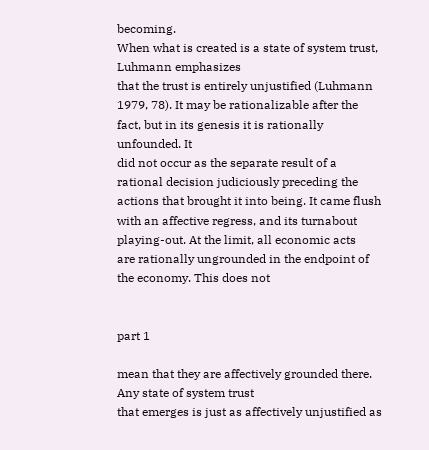becoming.
When what is created is a state of system trust, Luhmann emphasizes
that the trust is entirely unjustified (Luhmann 1979, 78). It may be rationalizable after the fact, but in its genesis it is rationally unfounded. It
did not occur as the separate result of a rational decision judiciously preceding the actions that brought it into being. It came flush with an affective regress, and its turnabout playing-out. At the limit, all economic acts
are rationally ungrounded in the endpoint of the economy. This does not


part 1

mean that they are affectively grounded there. Any state of system trust
that emerges is just as affectively unjustified as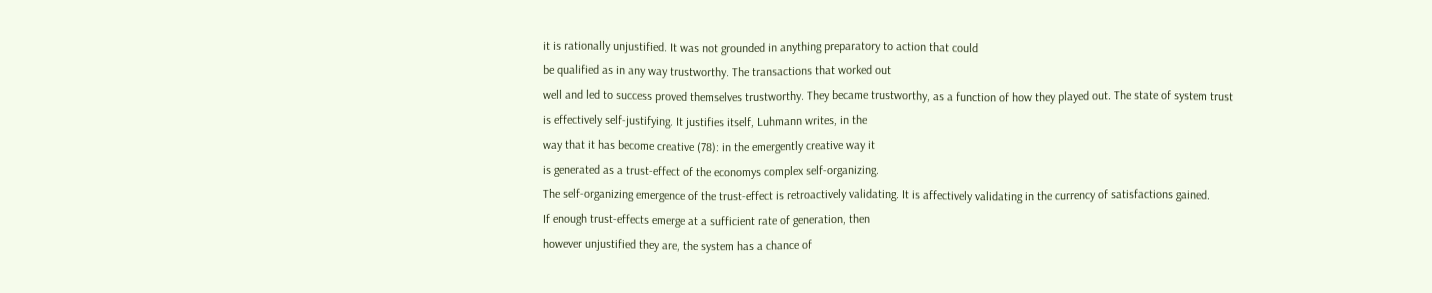it is rationally unjustified. It was not grounded in anything preparatory to action that could
be qualified as in any way trustworthy. The transactions that worked out
well and led to success proved themselves trustworthy. They became trustworthy, as a function of how they played out. The state of system trust
is effectively self-justifying. It justifies itself, Luhmann writes, in the
way that it has become creative (78): in the emergently creative way it
is generated as a trust-effect of the economys complex self-organizing.
The self-organizing emergence of the trust-effect is retroactively validating. It is affectively validating in the currency of satisfactions gained.
If enough trust-effects emerge at a sufficient rate of generation, then
however unjustified they are, the system has a chance of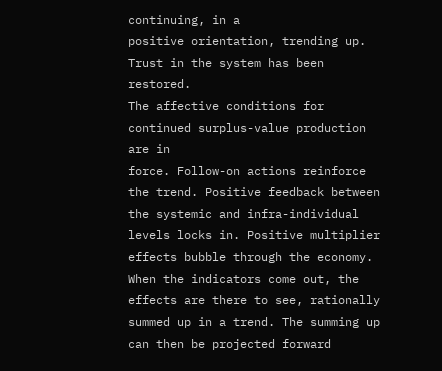continuing, in a
positive orientation, trending up. Trust in the system has been restored.
The affective conditions for continued surplus-value production are in
force. Follow-on actions reinforce the trend. Positive feedback between
the systemic and infra-individual levels locks in. Positive multiplier effects bubble through the economy.
When the indicators come out, the effects are there to see, rationally
summed up in a trend. The summing up can then be projected forward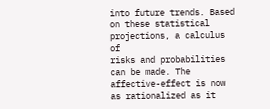into future trends. Based on these statistical projections, a calculus of
risks and probabilities can be made. The affective-effect is now as rationalized as it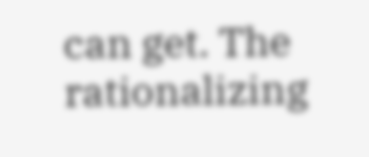can get. The rationalizing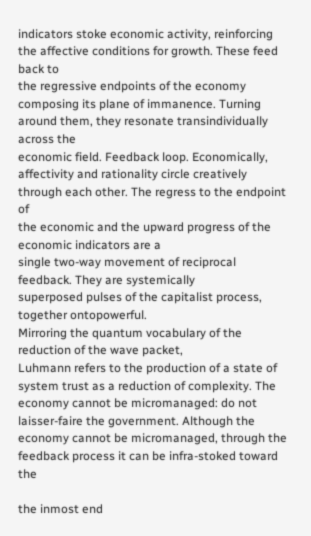indicators stoke economic activity, reinforcing the affective conditions for growth. These feed back to
the regressive endpoints of the economy composing its plane of immanence. Turning around them, they resonate transindividually across the
economic field. Feedback loop. Economically, affectivity and rationality circle creatively through each other. The regress to the endpoint of
the economic and the upward progress of the economic indicators are a
single two-way movement of reciprocal feedback. They are systemically
superposed pulses of the capitalist process, together ontopowerful.
Mirroring the quantum vocabulary of the reduction of the wave packet,
Luhmann refers to the production of a state of system trust as a reduction of complexity. The economy cannot be micromanaged: do not
laisser-faire the government. Although the economy cannot be micromanaged, through the feedback process it can be infra-stoked toward the

the inmost end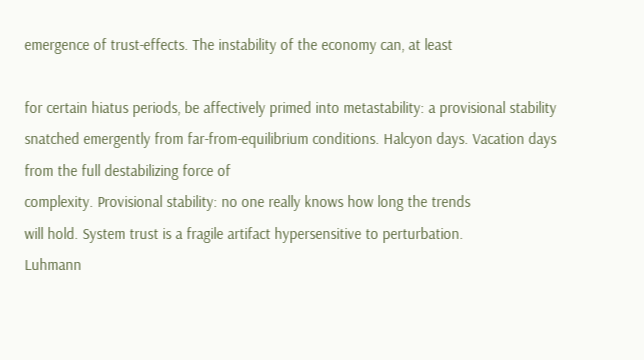emergence of trust-effects. The instability of the economy can, at least

for certain hiatus periods, be affectively primed into metastability: a provisional stability snatched emergently from far-from-equilibrium conditions. Halcyon days. Vacation days from the full destabilizing force of
complexity. Provisional stability: no one really knows how long the trends
will hold. System trust is a fragile artifact hypersensitive to perturbation.
Luhmann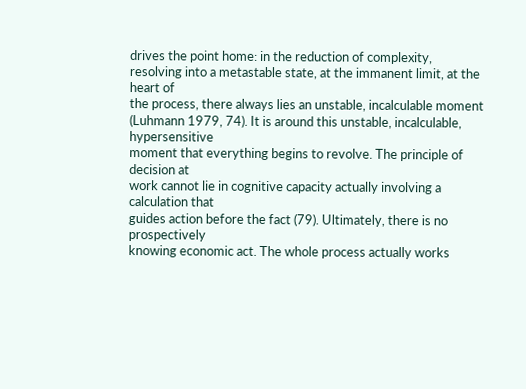drives the point home: in the reduction of complexity,
resolving into a metastable state, at the immanent limit, at the heart of
the process, there always lies an unstable, incalculable moment (Luhmann 1979, 74). It is around this unstable, incalculable, hypersensitive
moment that everything begins to revolve. The principle of decision at
work cannot lie in cognitive capacity actually involving a calculation that
guides action before the fact (79). Ultimately, there is no prospectively
knowing economic act. The whole process actually works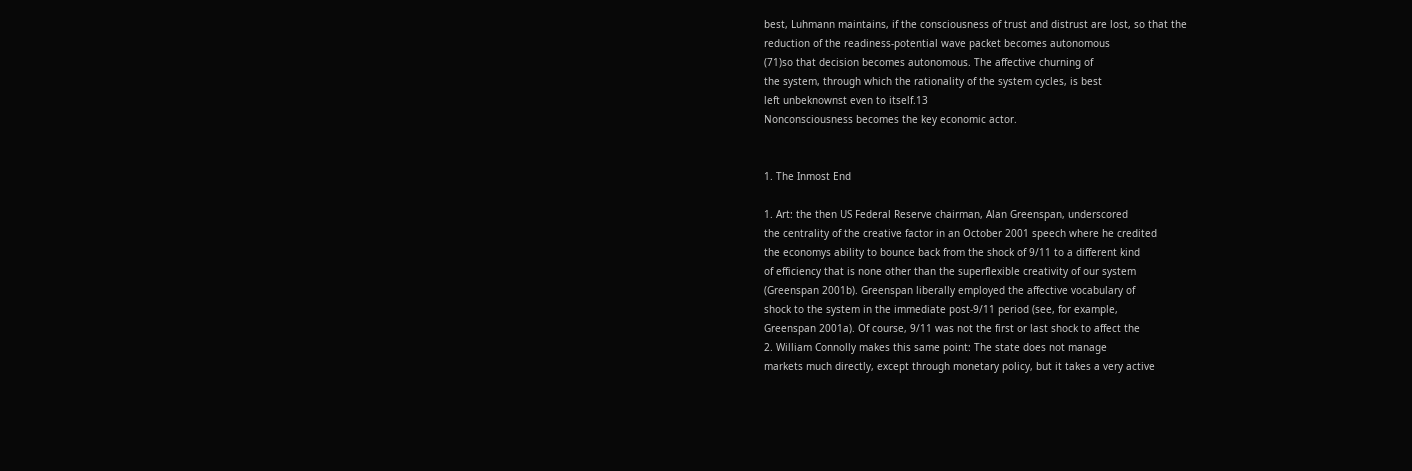best, Luhmann maintains, if the consciousness of trust and distrust are lost, so that the
reduction of the readiness-potential wave packet becomes autonomous
(71)so that decision becomes autonomous. The affective churning of
the system, through which the rationality of the system cycles, is best
left unbeknownst even to itself.13
Nonconsciousness becomes the key economic actor.


1. The Inmost End

1. Art: the then US Federal Reserve chairman, Alan Greenspan, underscored
the centrality of the creative factor in an October 2001 speech where he credited
the economys ability to bounce back from the shock of 9/11 to a different kind
of efficiency that is none other than the superflexible creativity of our system
(Greenspan 2001b). Greenspan liberally employed the affective vocabulary of
shock to the system in the immediate post-9/11 period (see, for example,
Greenspan 2001a). Of course, 9/11 was not the first or last shock to affect the
2. William Connolly makes this same point: The state does not manage
markets much directly, except through monetary policy, but it takes a very active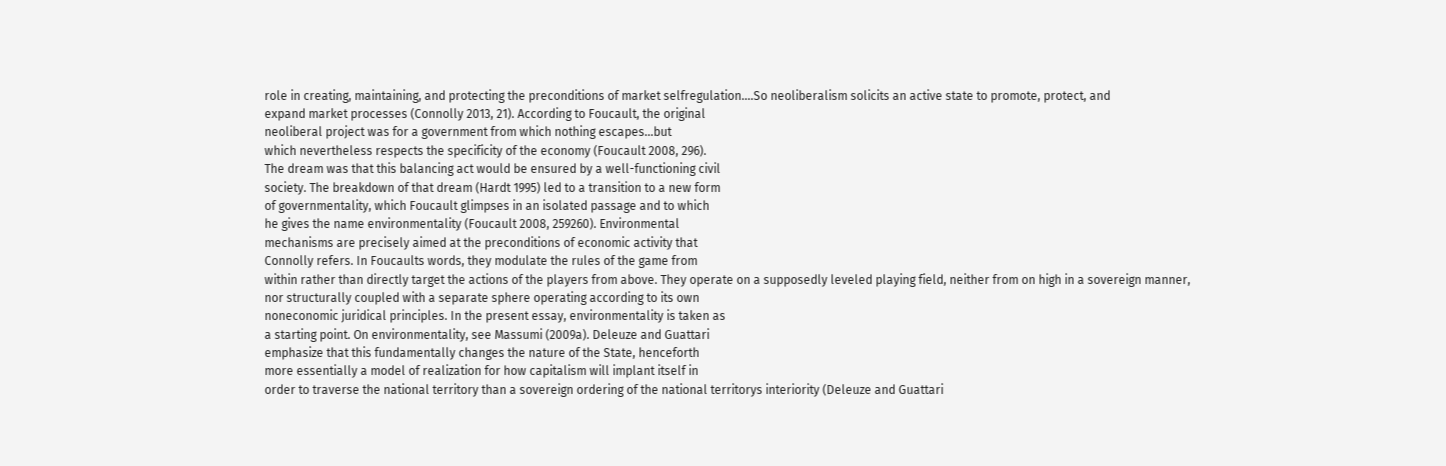role in creating, maintaining, and protecting the preconditions of market selfregulation....So neoliberalism solicits an active state to promote, protect, and
expand market processes (Connolly 2013, 21). According to Foucault, the original
neoliberal project was for a government from which nothing escapes...but
which nevertheless respects the specificity of the economy (Foucault 2008, 296).
The dream was that this balancing act would be ensured by a well-functioning civil
society. The breakdown of that dream (Hardt 1995) led to a transition to a new form
of governmentality, which Foucault glimpses in an isolated passage and to which
he gives the name environmentality (Foucault 2008, 259260). Environmental
mechanisms are precisely aimed at the preconditions of economic activity that
Connolly refers. In Foucaults words, they modulate the rules of the game from
within rather than directly target the actions of the players from above. They operate on a supposedly leveled playing field, neither from on high in a sovereign manner, nor structurally coupled with a separate sphere operating according to its own
noneconomic juridical principles. In the present essay, environmentality is taken as
a starting point. On environmentality, see Massumi (2009a). Deleuze and Guattari
emphasize that this fundamentally changes the nature of the State, henceforth
more essentially a model of realization for how capitalism will implant itself in
order to traverse the national territory than a sovereign ordering of the national territorys interiority (Deleuze and Guattari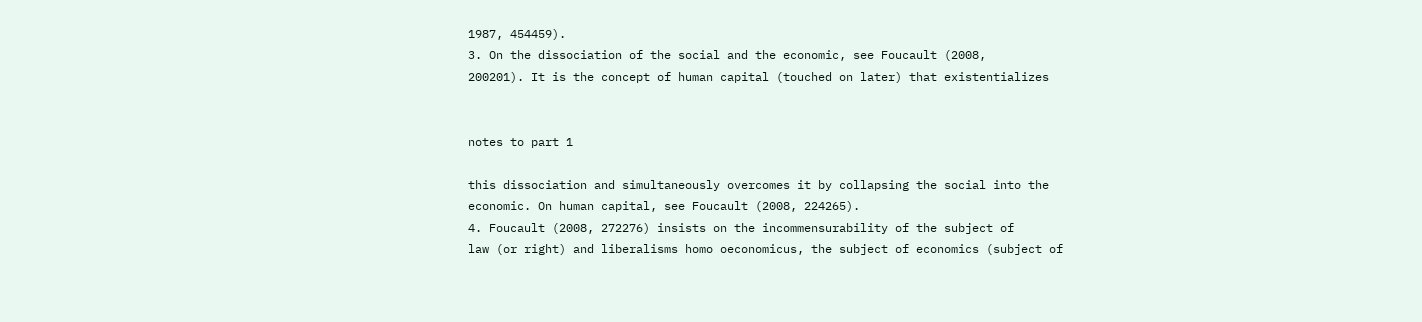1987, 454459).
3. On the dissociation of the social and the economic, see Foucault (2008,
200201). It is the concept of human capital (touched on later) that existentializes


notes to part 1

this dissociation and simultaneously overcomes it by collapsing the social into the
economic. On human capital, see Foucault (2008, 224265).
4. Foucault (2008, 272276) insists on the incommensurability of the subject of
law (or right) and liberalisms homo oeconomicus, the subject of economics (subject of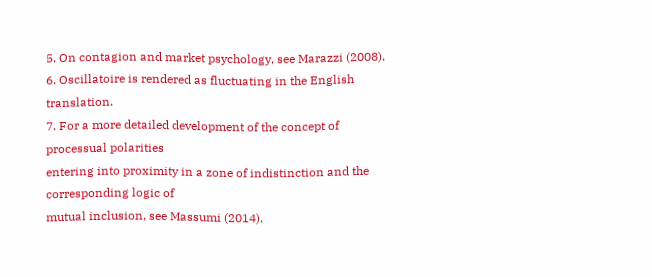5. On contagion and market psychology, see Marazzi (2008).
6. Oscillatoire is rendered as fluctuating in the English translation.
7. For a more detailed development of the concept of processual polarities
entering into proximity in a zone of indistinction and the corresponding logic of
mutual inclusion, see Massumi (2014).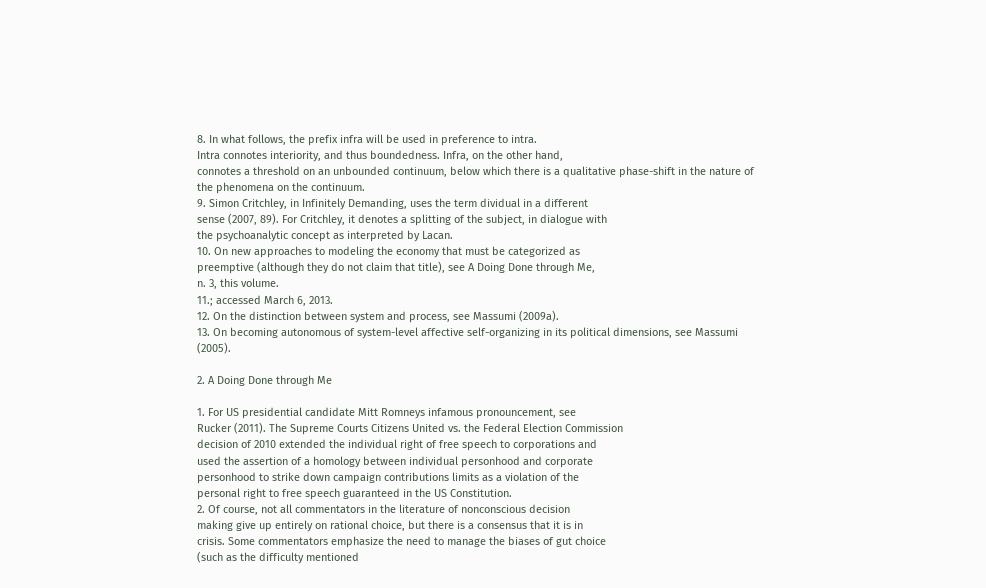8. In what follows, the prefix infra will be used in preference to intra.
Intra connotes interiority, and thus boundedness. Infra, on the other hand,
connotes a threshold on an unbounded continuum, below which there is a qualitative phase-shift in the nature of the phenomena on the continuum.
9. Simon Critchley, in Infinitely Demanding, uses the term dividual in a different
sense (2007, 89). For Critchley, it denotes a splitting of the subject, in dialogue with
the psychoanalytic concept as interpreted by Lacan.
10. On new approaches to modeling the economy that must be categorized as
preemptive (although they do not claim that title), see A Doing Done through Me,
n. 3, this volume.
11.; accessed March 6, 2013.
12. On the distinction between system and process, see Massumi (2009a).
13. On becoming autonomous of system-level affective self-organizing in its political dimensions, see Massumi (2005).

2. A Doing Done through Me

1. For US presidential candidate Mitt Romneys infamous pronouncement, see
Rucker (2011). The Supreme Courts Citizens United vs. the Federal Election Commission
decision of 2010 extended the individual right of free speech to corporations and
used the assertion of a homology between individual personhood and corporate
personhood to strike down campaign contributions limits as a violation of the
personal right to free speech guaranteed in the US Constitution.
2. Of course, not all commentators in the literature of nonconscious decision
making give up entirely on rational choice, but there is a consensus that it is in
crisis. Some commentators emphasize the need to manage the biases of gut choice
(such as the difficulty mentioned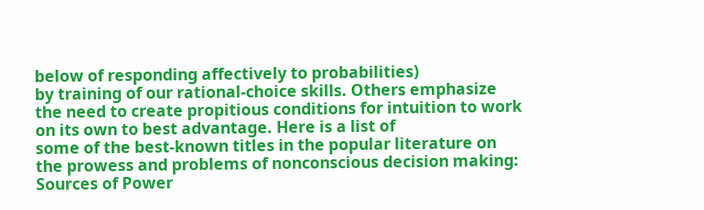below of responding affectively to probabilities)
by training of our rational-choice skills. Others emphasize the need to create propitious conditions for intuition to work on its own to best advantage. Here is a list of
some of the best-known titles in the popular literature on the prowess and problems of nonconscious decision making: Sources of Power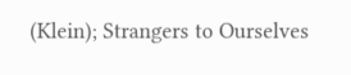(Klein); Strangers to Ourselves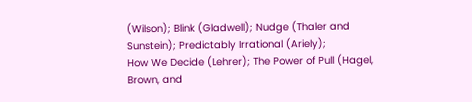(Wilson); Blink (Gladwell); Nudge (Thaler and Sunstein); Predictably Irrational (Ariely);
How We Decide (Lehrer); The Power of Pull (Hagel, Brown, and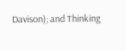Davison); and Thinking